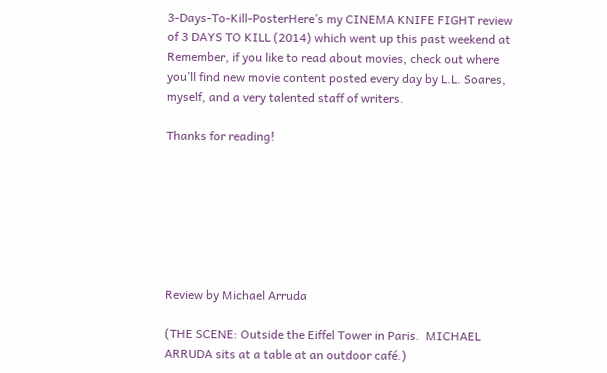3-Days-To-Kill-PosterHere’s my CINEMA KNIFE FIGHT review of 3 DAYS TO KILL (2014) which went up this past weekend at  Remember, if you like to read about movies, check out where you’ll find new movie content posted every day by L.L. Soares, myself, and a very talented staff of writers.

Thanks for reading!







Review by Michael Arruda

(THE SCENE: Outside the Eiffel Tower in Paris.  MICHAEL ARRUDA sits at a table at an outdoor café.)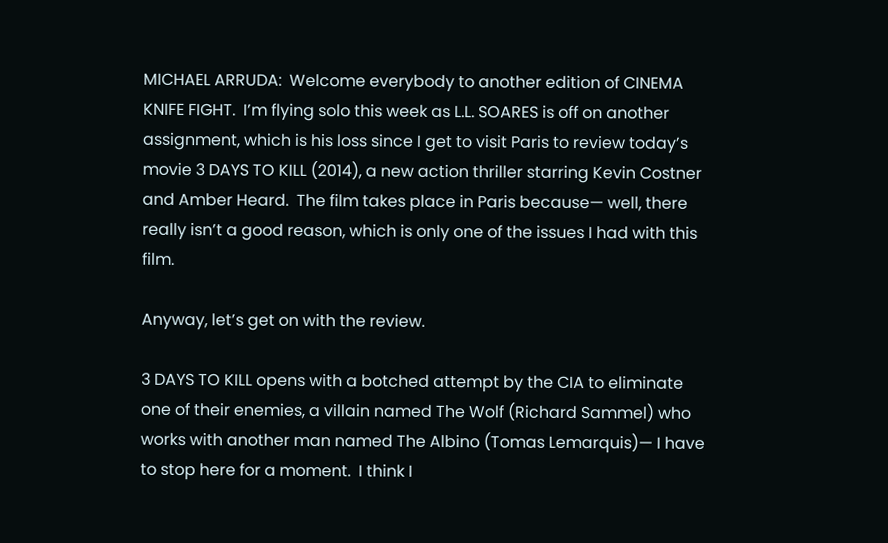MICHAEL ARRUDA:  Welcome everybody to another edition of CINEMA KNIFE FIGHT.  I’m flying solo this week as L.L. SOARES is off on another assignment, which is his loss since I get to visit Paris to review today’s movie 3 DAYS TO KILL (2014), a new action thriller starring Kevin Costner and Amber Heard.  The film takes place in Paris because— well, there really isn’t a good reason, which is only one of the issues I had with this film.

Anyway, let’s get on with the review.

3 DAYS TO KILL opens with a botched attempt by the CIA to eliminate one of their enemies, a villain named The Wolf (Richard Sammel) who works with another man named The Albino (Tomas Lemarquis)— I have to stop here for a moment.  I think I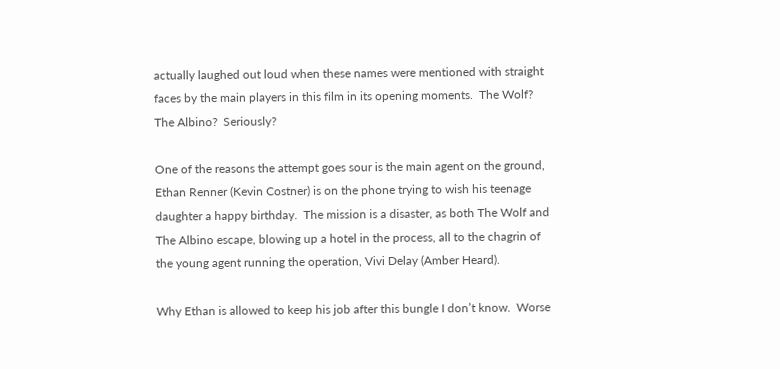actually laughed out loud when these names were mentioned with straight faces by the main players in this film in its opening moments.  The Wolf?  The Albino?  Seriously?

One of the reasons the attempt goes sour is the main agent on the ground, Ethan Renner (Kevin Costner) is on the phone trying to wish his teenage daughter a happy birthday.  The mission is a disaster, as both The Wolf and The Albino escape, blowing up a hotel in the process, all to the chagrin of the young agent running the operation, Vivi Delay (Amber Heard).

Why Ethan is allowed to keep his job after this bungle I don’t know.  Worse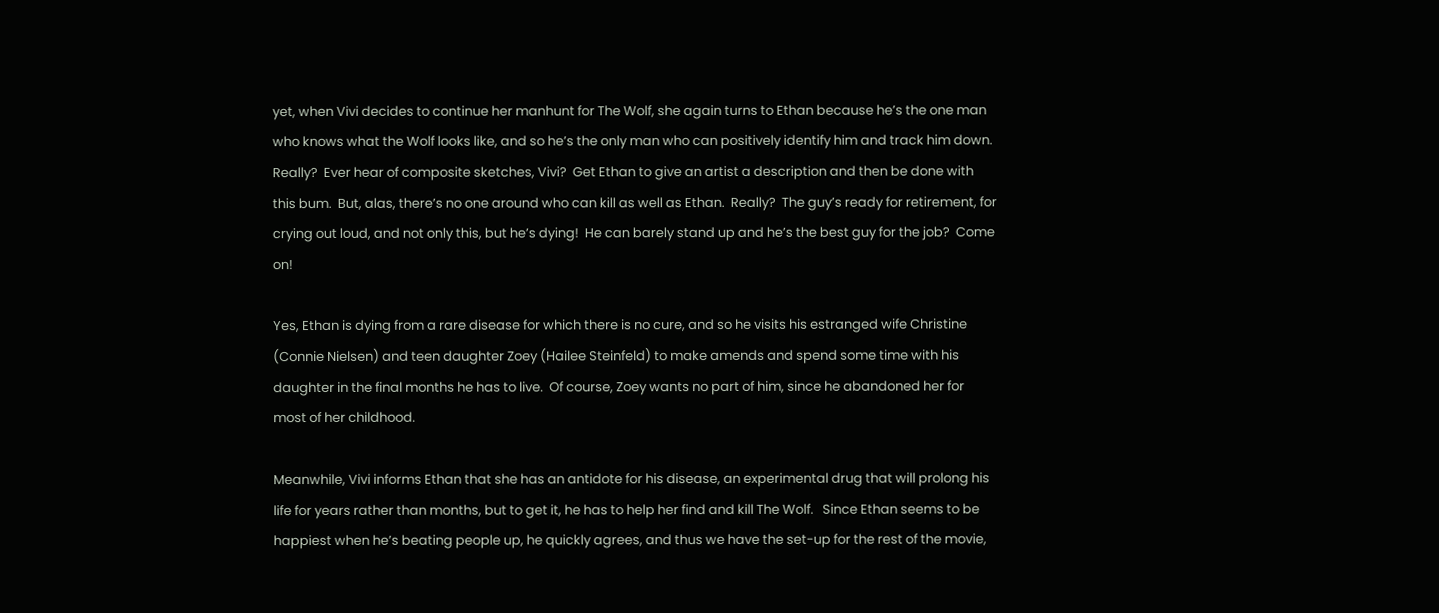yet, when Vivi decides to continue her manhunt for The Wolf, she again turns to Ethan because he’s the one man who knows what the Wolf looks like, and so he’s the only man who can positively identify him and track him down.  Really?  Ever hear of composite sketches, Vivi?  Get Ethan to give an artist a description and then be done with this bum.  But, alas, there’s no one around who can kill as well as Ethan.  Really?  The guy’s ready for retirement, for crying out loud, and not only this, but he’s dying!  He can barely stand up and he’s the best guy for the job?  Come on!

Yes, Ethan is dying from a rare disease for which there is no cure, and so he visits his estranged wife Christine (Connie Nielsen) and teen daughter Zoey (Hailee Steinfeld) to make amends and spend some time with his daughter in the final months he has to live.  Of course, Zoey wants no part of him, since he abandoned her for most of her childhood.

Meanwhile, Vivi informs Ethan that she has an antidote for his disease, an experimental drug that will prolong his life for years rather than months, but to get it, he has to help her find and kill The Wolf.   Since Ethan seems to be happiest when he’s beating people up, he quickly agrees, and thus we have the set-up for the rest of the movie,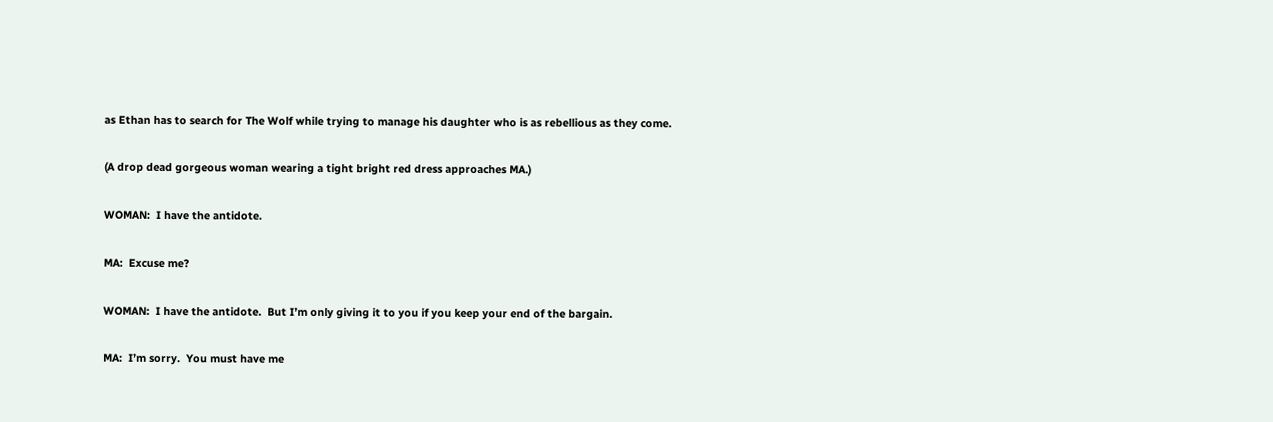as Ethan has to search for The Wolf while trying to manage his daughter who is as rebellious as they come.

(A drop dead gorgeous woman wearing a tight bright red dress approaches MA.)

WOMAN:  I have the antidote.

MA:  Excuse me?

WOMAN:  I have the antidote.  But I’m only giving it to you if you keep your end of the bargain.

MA:  I’m sorry.  You must have me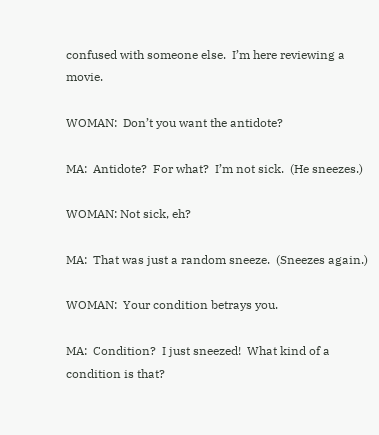confused with someone else.  I’m here reviewing a movie.

WOMAN:  Don’t you want the antidote?

MA:  Antidote?  For what?  I’m not sick.  (He sneezes.)

WOMAN: Not sick, eh?

MA:  That was just a random sneeze.  (Sneezes again.)

WOMAN:  Your condition betrays you.

MA:  Condition?  I just sneezed!  What kind of a condition is that?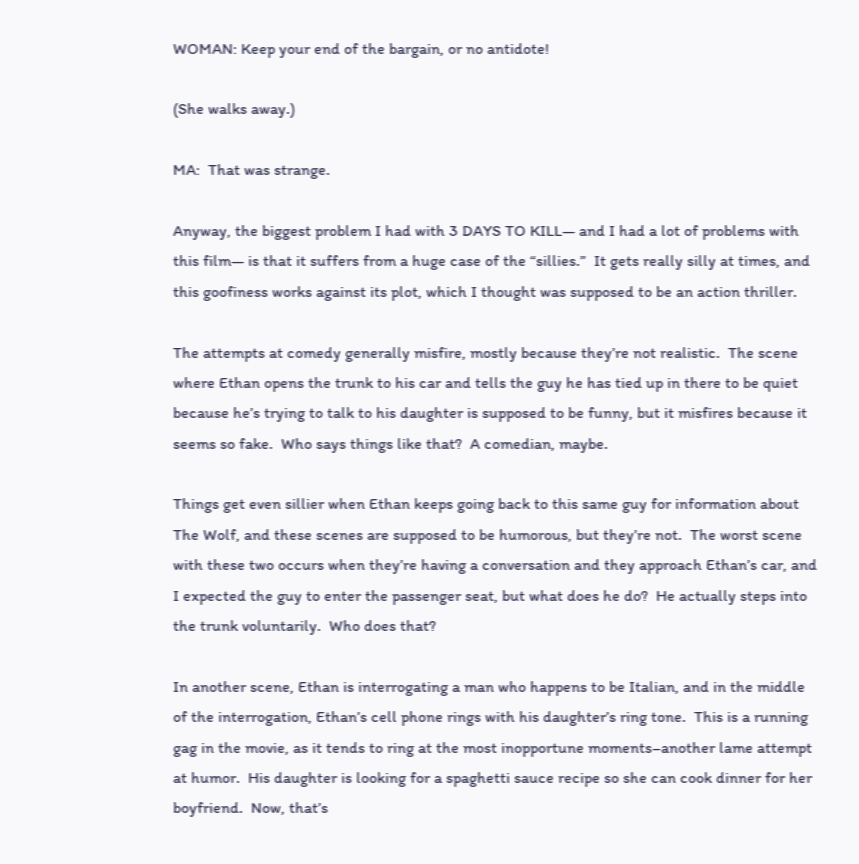WOMAN: Keep your end of the bargain, or no antidote!

(She walks away.)

MA:  That was strange.

Anyway, the biggest problem I had with 3 DAYS TO KILL— and I had a lot of problems with this film— is that it suffers from a huge case of the “sillies.”  It gets really silly at times, and this goofiness works against its plot, which I thought was supposed to be an action thriller.

The attempts at comedy generally misfire, mostly because they’re not realistic.  The scene where Ethan opens the trunk to his car and tells the guy he has tied up in there to be quiet because he’s trying to talk to his daughter is supposed to be funny, but it misfires because it seems so fake.  Who says things like that?  A comedian, maybe.

Things get even sillier when Ethan keeps going back to this same guy for information about The Wolf, and these scenes are supposed to be humorous, but they’re not.  The worst scene with these two occurs when they’re having a conversation and they approach Ethan’s car, and I expected the guy to enter the passenger seat, but what does he do?  He actually steps into the trunk voluntarily.  Who does that?

In another scene, Ethan is interrogating a man who happens to be Italian, and in the middle of the interrogation, Ethan’s cell phone rings with his daughter’s ring tone.  This is a running gag in the movie, as it tends to ring at the most inopportune moments–another lame attempt at humor.  His daughter is looking for a spaghetti sauce recipe so she can cook dinner for her boyfriend.  Now, that’s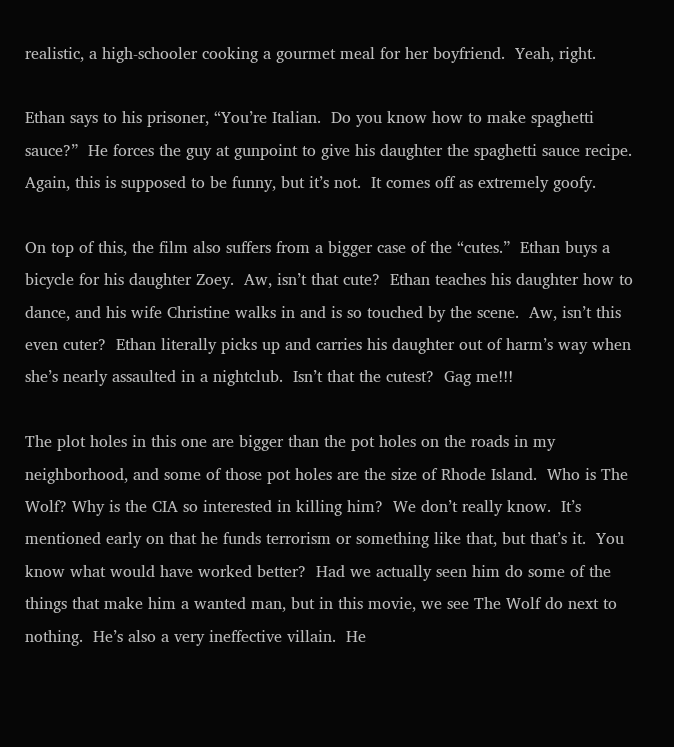realistic, a high-schooler cooking a gourmet meal for her boyfriend.  Yeah, right.

Ethan says to his prisoner, “You’re Italian.  Do you know how to make spaghetti sauce?”  He forces the guy at gunpoint to give his daughter the spaghetti sauce recipe.  Again, this is supposed to be funny, but it’s not.  It comes off as extremely goofy.

On top of this, the film also suffers from a bigger case of the “cutes.”  Ethan buys a bicycle for his daughter Zoey.  Aw, isn’t that cute?  Ethan teaches his daughter how to dance, and his wife Christine walks in and is so touched by the scene.  Aw, isn’t this even cuter?  Ethan literally picks up and carries his daughter out of harm’s way when she’s nearly assaulted in a nightclub.  Isn’t that the cutest?  Gag me!!!

The plot holes in this one are bigger than the pot holes on the roads in my neighborhood, and some of those pot holes are the size of Rhode Island.  Who is The Wolf? Why is the CIA so interested in killing him?  We don’t really know.  It’s mentioned early on that he funds terrorism or something like that, but that’s it.  You know what would have worked better?  Had we actually seen him do some of the things that make him a wanted man, but in this movie, we see The Wolf do next to nothing.  He’s also a very ineffective villain.  He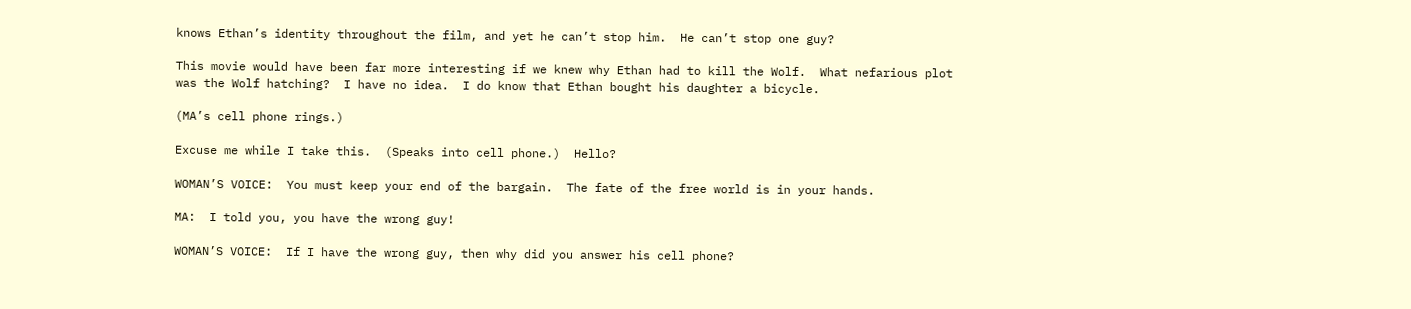knows Ethan’s identity throughout the film, and yet he can’t stop him.  He can’t stop one guy?

This movie would have been far more interesting if we knew why Ethan had to kill the Wolf.  What nefarious plot was the Wolf hatching?  I have no idea.  I do know that Ethan bought his daughter a bicycle.

(MA’s cell phone rings.)

Excuse me while I take this.  (Speaks into cell phone.)  Hello?

WOMAN’S VOICE:  You must keep your end of the bargain.  The fate of the free world is in your hands.

MA:  I told you, you have the wrong guy!

WOMAN’S VOICE:  If I have the wrong guy, then why did you answer his cell phone?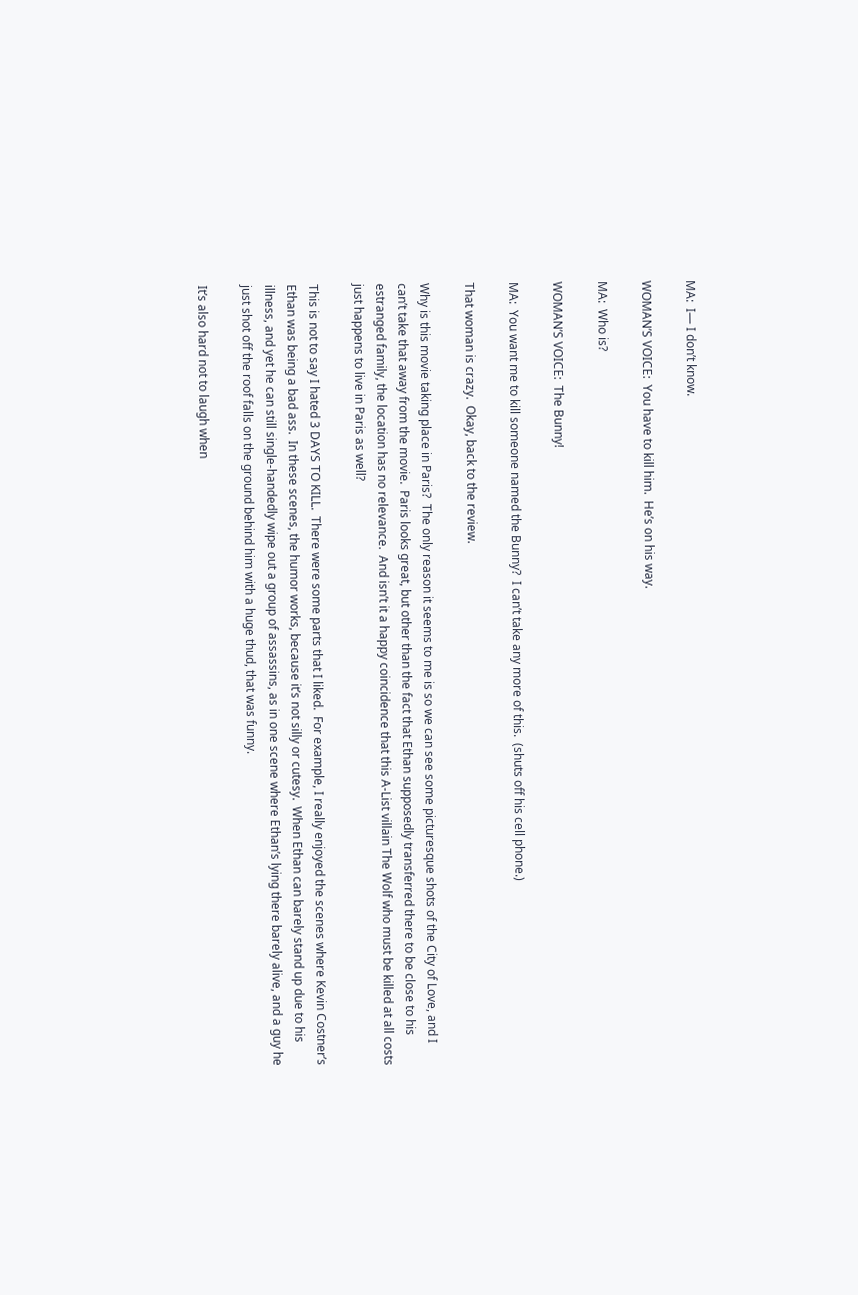MA:  I— I don’t know.

WOMAN’S VOICE:  You have to kill him.  He’s on his way.

MA:  Who is?

WOMAN’S VOICE:  The Bunny!

MA:  You want me to kill someone named the Bunny?  I can’t take any more of this.  (shuts off his cell phone.)

That woman is crazy.  Okay, back to the review.

Why is this movie taking place in Paris?  The only reason it seems to me is so we can see some picturesque shots of the City of Love, and I can’t take that away from the movie.  Paris looks great, but other than the fact that Ethan supposedly transferred there to be close to his estranged family, the location has no relevance.  And isn’t it a happy coincidence that this A-List villain The Wolf who must be killed at all costs just happens to live in Paris as well?

This is not to say I hated 3 DAYS TO KILL.  There were some parts that I liked.  For example, I really enjoyed the scenes where Kevin Costner’s Ethan was being a bad ass.  In these scenes, the humor works, because it’s not silly or cutesy.  When Ethan can barely stand up due to his illness, and yet he can still single-handedly wipe out a group of assassins, as in one scene where Ethan’s lying there barely alive, and a guy he just shot off the roof falls on the ground behind him with a huge thud, that was funny.

It’s also hard not to laugh when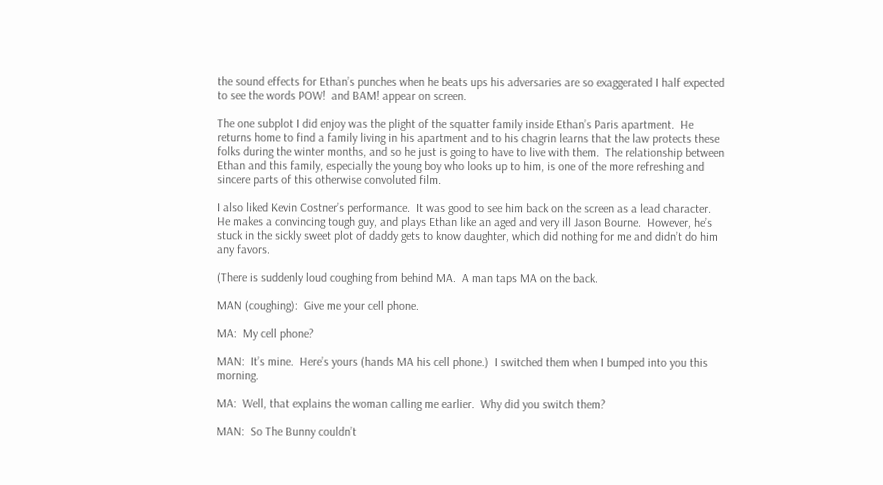the sound effects for Ethan’s punches when he beats ups his adversaries are so exaggerated I half expected to see the words POW!  and BAM! appear on screen.

The one subplot I did enjoy was the plight of the squatter family inside Ethan’s Paris apartment.  He returns home to find a family living in his apartment and to his chagrin learns that the law protects these folks during the winter months, and so he just is going to have to live with them.  The relationship between Ethan and this family, especially the young boy who looks up to him, is one of the more refreshing and sincere parts of this otherwise convoluted film.

I also liked Kevin Costner’s performance.  It was good to see him back on the screen as a lead character.  He makes a convincing tough guy, and plays Ethan like an aged and very ill Jason Bourne.  However, he’s stuck in the sickly sweet plot of daddy gets to know daughter, which did nothing for me and didn’t do him any favors.

(There is suddenly loud coughing from behind MA.  A man taps MA on the back.

MAN (coughing):  Give me your cell phone.

MA:  My cell phone?

MAN:  It’s mine.  Here’s yours (hands MA his cell phone.)  I switched them when I bumped into you this morning.

MA:  Well, that explains the woman calling me earlier.  Why did you switch them?

MAN:  So The Bunny couldn’t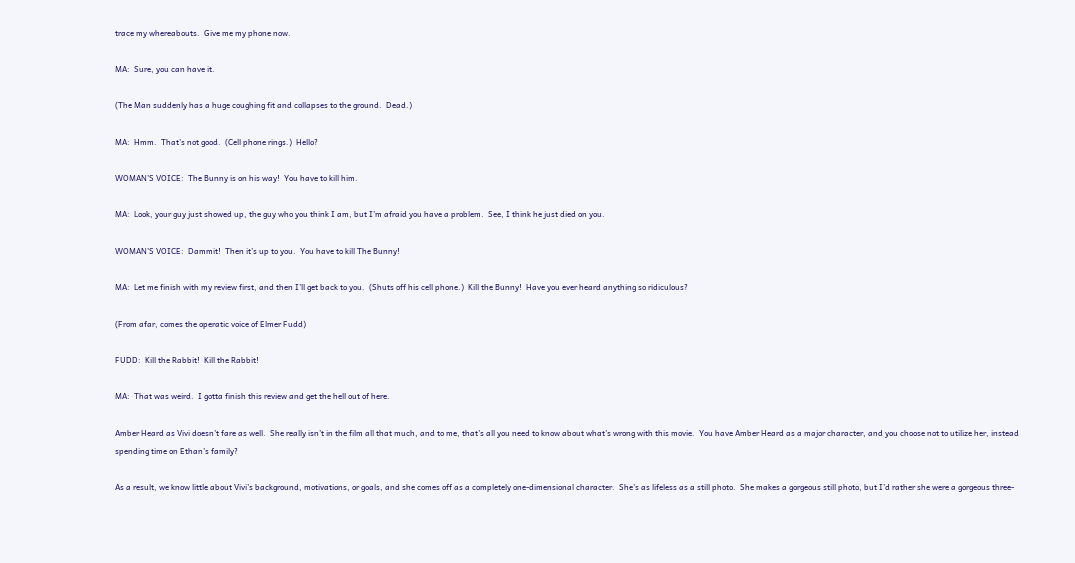trace my whereabouts.  Give me my phone now.

MA:  Sure, you can have it.

(The Man suddenly has a huge coughing fit and collapses to the ground.  Dead.)

MA:  Hmm.  That’s not good.  (Cell phone rings.)  Hello?

WOMAN’S VOICE:  The Bunny is on his way!  You have to kill him.

MA:  Look, your guy just showed up, the guy who you think I am, but I’m afraid you have a problem.  See, I think he just died on you.

WOMAN’S VOICE:  Dammit!  Then it’s up to you.  You have to kill The Bunny!

MA:  Let me finish with my review first, and then I’ll get back to you.  (Shuts off his cell phone.)  Kill the Bunny!  Have you ever heard anything so ridiculous?

(From afar, comes the operatic voice of Elmer Fudd)

FUDD:  Kill the Rabbit!  Kill the Rabbit!

MA:  That was weird.  I gotta finish this review and get the hell out of here.

Amber Heard as Vivi doesn’t fare as well.  She really isn’t in the film all that much, and to me, that’s all you need to know about what’s wrong with this movie.  You have Amber Heard as a major character, and you choose not to utilize her, instead spending time on Ethan’s family?

As a result, we know little about Vivi’s background, motivations, or goals, and she comes off as a completely one-dimensional character.  She’s as lifeless as a still photo.  She makes a gorgeous still photo, but I’d rather she were a gorgeous three-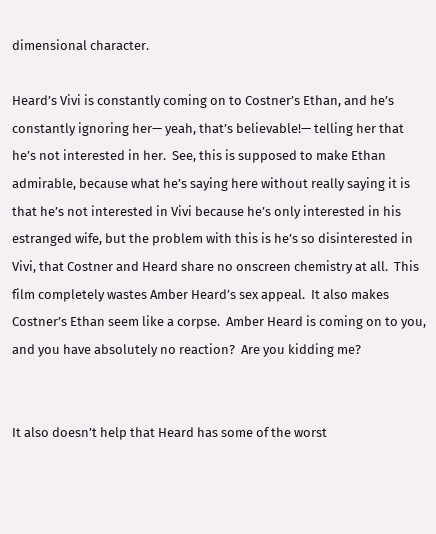dimensional character.

Heard’s Vivi is constantly coming on to Costner’s Ethan, and he’s constantly ignoring her— yeah, that’s believable!— telling her that he’s not interested in her.  See, this is supposed to make Ethan admirable, because what he’s saying here without really saying it is that he’s not interested in Vivi because he’s only interested in his estranged wife, but the problem with this is he’s so disinterested in Vivi, that Costner and Heard share no onscreen chemistry at all.  This film completely wastes Amber Heard’s sex appeal.  It also makes Costner’s Ethan seem like a corpse.  Amber Heard is coming on to you, and you have absolutely no reaction?  Are you kidding me?


It also doesn’t help that Heard has some of the worst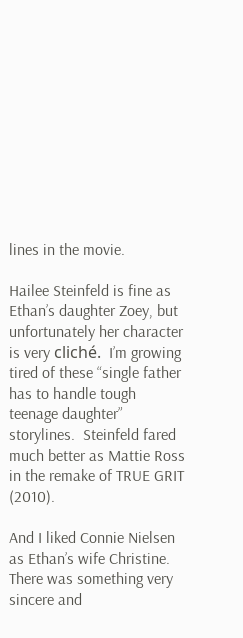lines in the movie.

Hailee Steinfeld is fine as Ethan’s daughter Zoey, but unfortunately her character is very cliché.  I’m growing tired of these “single father has to handle tough teenage daughter” storylines.  Steinfeld fared much better as Mattie Ross in the remake of TRUE GRIT (2010).

And I liked Connie Nielsen as Ethan’s wife Christine.  There was something very sincere and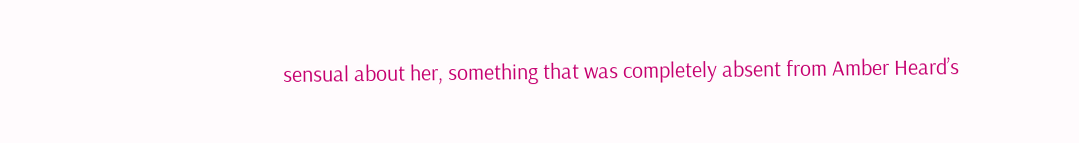sensual about her, something that was completely absent from Amber Heard’s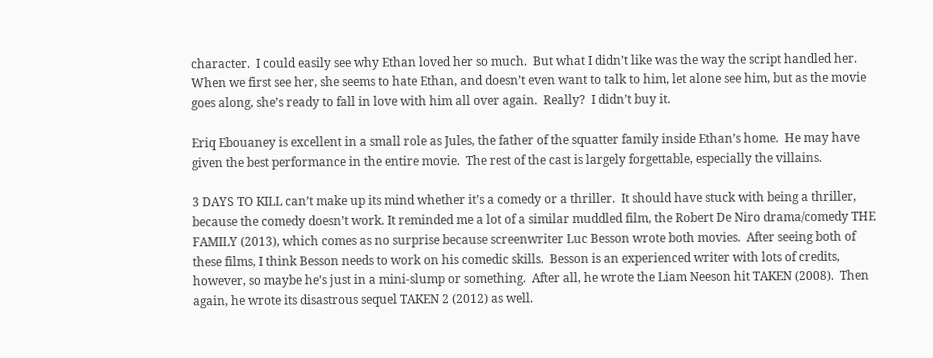character.  I could easily see why Ethan loved her so much.  But what I didn’t like was the way the script handled her.  When we first see her, she seems to hate Ethan, and doesn’t even want to talk to him, let alone see him, but as the movie goes along, she’s ready to fall in love with him all over again.  Really?  I didn’t buy it.

Eriq Ebouaney is excellent in a small role as Jules, the father of the squatter family inside Ethan’s home.  He may have given the best performance in the entire movie.  The rest of the cast is largely forgettable, especially the villains.

3 DAYS TO KILL can’t make up its mind whether it’s a comedy or a thriller.  It should have stuck with being a thriller, because the comedy doesn’t work. It reminded me a lot of a similar muddled film, the Robert De Niro drama/comedy THE FAMILY (2013), which comes as no surprise because screenwriter Luc Besson wrote both movies.  After seeing both of these films, I think Besson needs to work on his comedic skills.  Besson is an experienced writer with lots of credits, however, so maybe he’s just in a mini-slump or something.  After all, he wrote the Liam Neeson hit TAKEN (2008).  Then again, he wrote its disastrous sequel TAKEN 2 (2012) as well.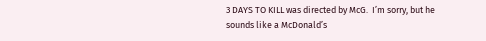3 DAYS TO KILL was directed by McG.  I’m sorry, but he sounds like a McDonald’s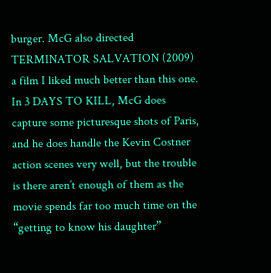burger. McG also directed TERMINATOR SALVATION (2009) a film I liked much better than this one.  In 3 DAYS TO KILL, McG does capture some picturesque shots of Paris, and he does handle the Kevin Costner action scenes very well, but the trouble is there aren’t enough of them as the movie spends far too much time on the “getting to know his daughter”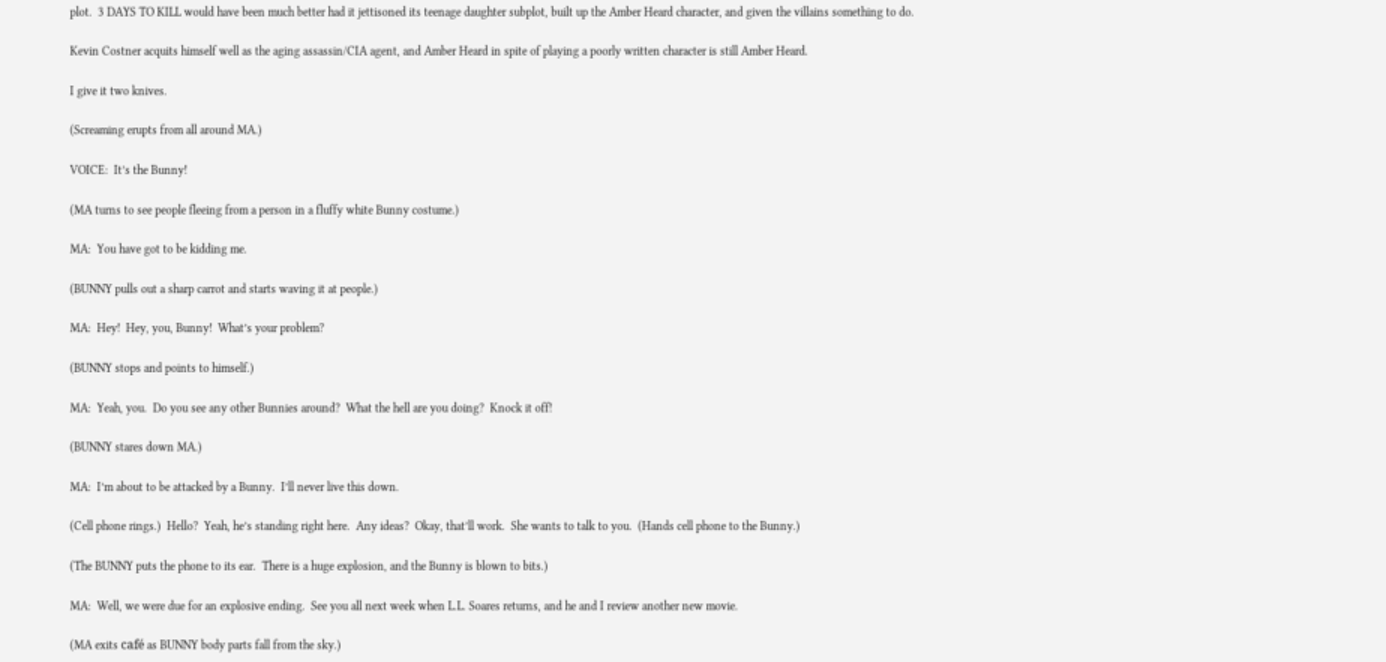plot.  3 DAYS TO KILL would have been much better had it jettisoned its teenage daughter subplot, built up the Amber Heard character, and given the villains something to do.

Kevin Costner acquits himself well as the aging assassin/CIA agent, and Amber Heard in spite of playing a poorly written character is still Amber Heard.

I give it two knives.

(Screaming erupts from all around MA.)

VOICE:  It’s the Bunny!

(MA turns to see people fleeing from a person in a fluffy white Bunny costume.)

MA:  You have got to be kidding me.

(BUNNY pulls out a sharp carrot and starts waving it at people.)

MA:  Hey!  Hey, you, Bunny!  What’s your problem?

(BUNNY stops and points to himself.)

MA:  Yeah, you.  Do you see any other Bunnies around?  What the hell are you doing?  Knock it off!

(BUNNY stares down MA.)

MA:  I’m about to be attacked by a Bunny.  I’ll never live this down.

(Cell phone rings.)  Hello?  Yeah, he’s standing right here.  Any ideas?  Okay, that’ll work.  She wants to talk to you.  (Hands cell phone to the Bunny.)

(The BUNNY puts the phone to its ear.  There is a huge explosion, and the Bunny is blown to bits.)

MA:  Well, we were due for an explosive ending.  See you all next week when L.L. Soares returns, and he and I review another new movie.

(MA exits café as BUNNY body parts fall from the sky.)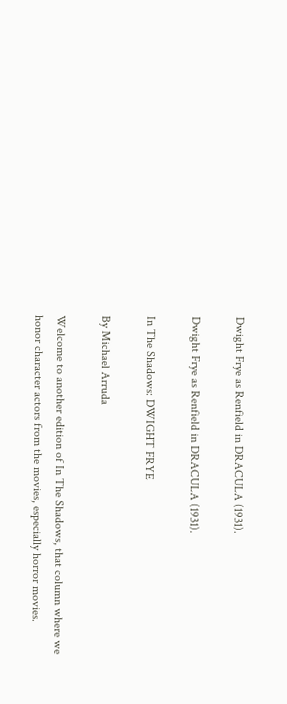Dwight Frye as Renfield in DRACULA (1931).

Dwight Frye as Renfield in DRACULA (1931).

In The Shadows: DWIGHT FRYE

By Michael Arruda

Welcome to another edition of In The Shadows, that column where we honor character actors from the movies, especially horror movies.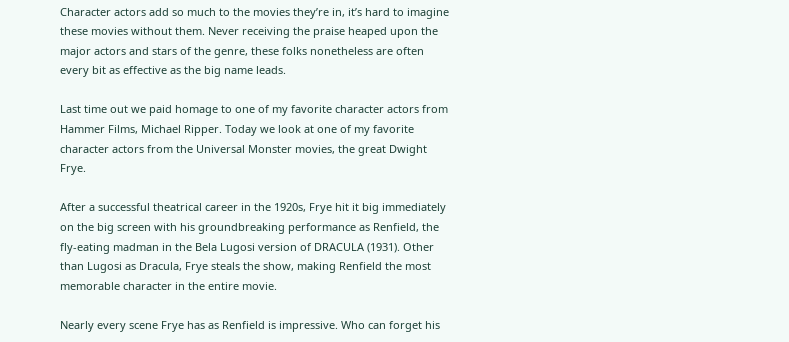Character actors add so much to the movies they’re in, it’s hard to imagine these movies without them. Never receiving the praise heaped upon the major actors and stars of the genre, these folks nonetheless are often every bit as effective as the big name leads.

Last time out we paid homage to one of my favorite character actors from Hammer Films, Michael Ripper. Today we look at one of my favorite character actors from the Universal Monster movies, the great Dwight Frye.

After a successful theatrical career in the 1920s, Frye hit it big immediately on the big screen with his groundbreaking performance as Renfield, the fly-eating madman in the Bela Lugosi version of DRACULA (1931). Other than Lugosi as Dracula, Frye steals the show, making Renfield the most memorable character in the entire movie.

Nearly every scene Frye has as Renfield is impressive. Who can forget his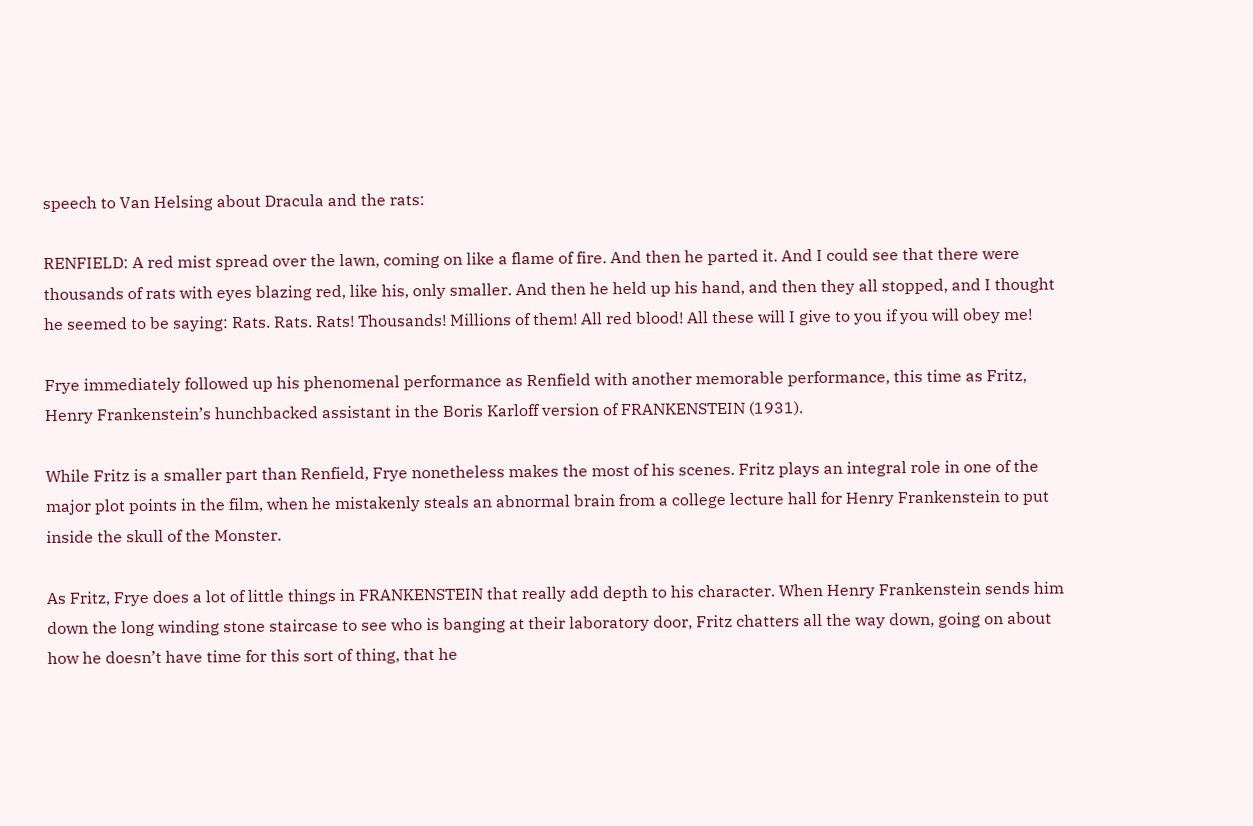speech to Van Helsing about Dracula and the rats:

RENFIELD: A red mist spread over the lawn, coming on like a flame of fire. And then he parted it. And I could see that there were thousands of rats with eyes blazing red, like his, only smaller. And then he held up his hand, and then they all stopped, and I thought he seemed to be saying: Rats. Rats. Rats! Thousands! Millions of them! All red blood! All these will I give to you if you will obey me!

Frye immediately followed up his phenomenal performance as Renfield with another memorable performance, this time as Fritz, Henry Frankenstein’s hunchbacked assistant in the Boris Karloff version of FRANKENSTEIN (1931).

While Fritz is a smaller part than Renfield, Frye nonetheless makes the most of his scenes. Fritz plays an integral role in one of the major plot points in the film, when he mistakenly steals an abnormal brain from a college lecture hall for Henry Frankenstein to put inside the skull of the Monster.

As Fritz, Frye does a lot of little things in FRANKENSTEIN that really add depth to his character. When Henry Frankenstein sends him down the long winding stone staircase to see who is banging at their laboratory door, Fritz chatters all the way down, going on about how he doesn’t have time for this sort of thing, that he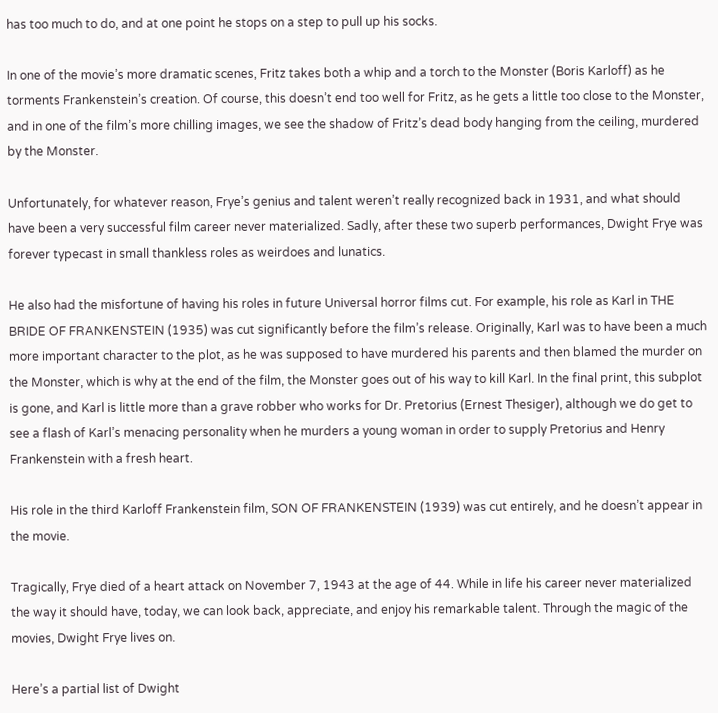has too much to do, and at one point he stops on a step to pull up his socks.

In one of the movie’s more dramatic scenes, Fritz takes both a whip and a torch to the Monster (Boris Karloff) as he torments Frankenstein’s creation. Of course, this doesn’t end too well for Fritz, as he gets a little too close to the Monster, and in one of the film’s more chilling images, we see the shadow of Fritz’s dead body hanging from the ceiling, murdered by the Monster.

Unfortunately, for whatever reason, Frye’s genius and talent weren’t really recognized back in 1931, and what should have been a very successful film career never materialized. Sadly, after these two superb performances, Dwight Frye was forever typecast in small thankless roles as weirdoes and lunatics.

He also had the misfortune of having his roles in future Universal horror films cut. For example, his role as Karl in THE BRIDE OF FRANKENSTEIN (1935) was cut significantly before the film’s release. Originally, Karl was to have been a much more important character to the plot, as he was supposed to have murdered his parents and then blamed the murder on the Monster, which is why at the end of the film, the Monster goes out of his way to kill Karl. In the final print, this subplot is gone, and Karl is little more than a grave robber who works for Dr. Pretorius (Ernest Thesiger), although we do get to see a flash of Karl’s menacing personality when he murders a young woman in order to supply Pretorius and Henry Frankenstein with a fresh heart.

His role in the third Karloff Frankenstein film, SON OF FRANKENSTEIN (1939) was cut entirely, and he doesn’t appear in the movie.

Tragically, Frye died of a heart attack on November 7, 1943 at the age of 44. While in life his career never materialized the way it should have, today, we can look back, appreciate, and enjoy his remarkable talent. Through the magic of the movies, Dwight Frye lives on.

Here’s a partial list of Dwight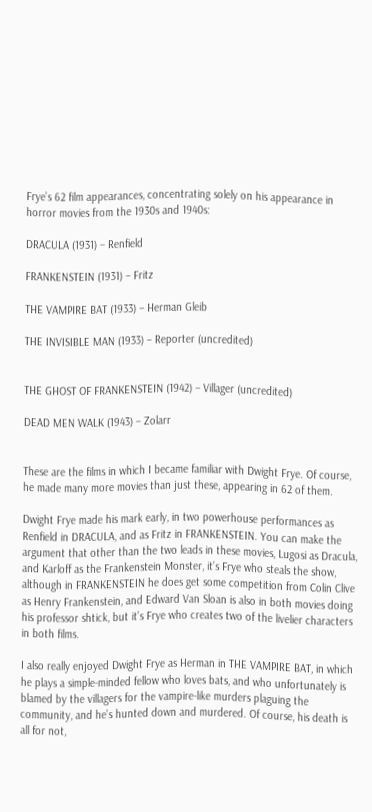Frye’s 62 film appearances, concentrating solely on his appearance in horror movies from the 1930s and 1940s:

DRACULA (1931) – Renfield

FRANKENSTEIN (1931) – Fritz

THE VAMPIRE BAT (1933) – Herman Gleib

THE INVISIBLE MAN (1933) – Reporter (uncredited)


THE GHOST OF FRANKENSTEIN (1942) – Villager (uncredited)

DEAD MEN WALK (1943) – Zolarr


These are the films in which I became familiar with Dwight Frye. Of course, he made many more movies than just these, appearing in 62 of them.

Dwight Frye made his mark early, in two powerhouse performances as Renfield in DRACULA, and as Fritz in FRANKENSTEIN. You can make the argument that other than the two leads in these movies, Lugosi as Dracula, and Karloff as the Frankenstein Monster, it’s Frye who steals the show, although in FRANKENSTEIN he does get some competition from Colin Clive as Henry Frankenstein, and Edward Van Sloan is also in both movies doing his professor shtick, but it’s Frye who creates two of the livelier characters in both films.

I also really enjoyed Dwight Frye as Herman in THE VAMPIRE BAT, in which he plays a simple-minded fellow who loves bats, and who unfortunately is blamed by the villagers for the vampire-like murders plaguing the community, and he’s hunted down and murdered. Of course, his death is all for not,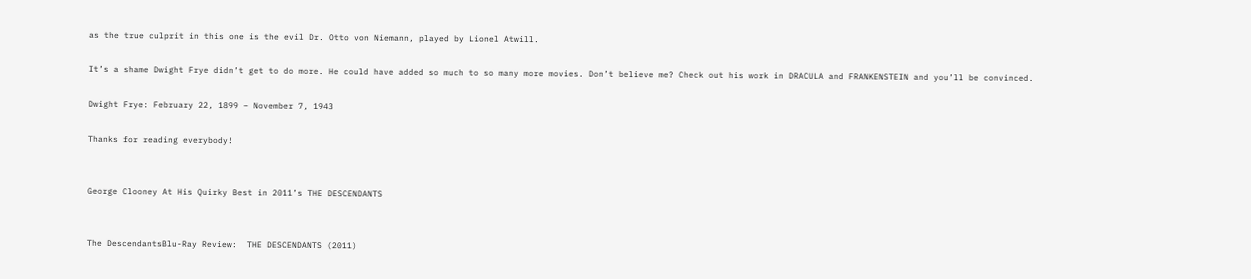as the true culprit in this one is the evil Dr. Otto von Niemann, played by Lionel Atwill.

It’s a shame Dwight Frye didn’t get to do more. He could have added so much to so many more movies. Don’t believe me? Check out his work in DRACULA and FRANKENSTEIN and you’ll be convinced.

Dwight Frye: February 22, 1899 – November 7, 1943

Thanks for reading everybody!


George Clooney At His Quirky Best in 2011’s THE DESCENDANTS


The DescendantsBlu-Ray Review:  THE DESCENDANTS (2011)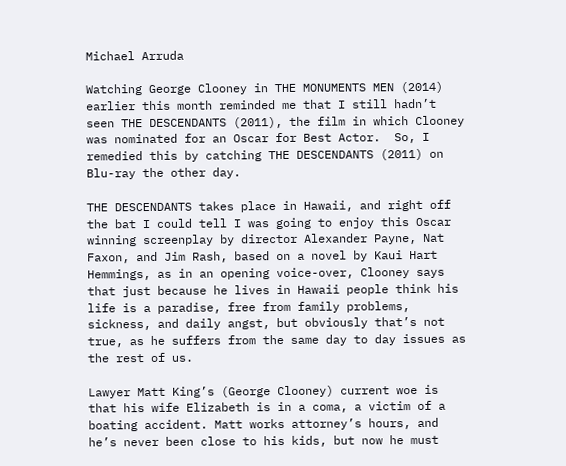Michael Arruda

Watching George Clooney in THE MONUMENTS MEN (2014) earlier this month reminded me that I still hadn’t seen THE DESCENDANTS (2011), the film in which Clooney was nominated for an Oscar for Best Actor.  So, I remedied this by catching THE DESCENDANTS (2011) on Blu-ray the other day.

THE DESCENDANTS takes place in Hawaii, and right off the bat I could tell I was going to enjoy this Oscar winning screenplay by director Alexander Payne, Nat Faxon, and Jim Rash, based on a novel by Kaui Hart Hemmings, as in an opening voice-over, Clooney says that just because he lives in Hawaii people think his life is a paradise, free from family problems, sickness, and daily angst, but obviously that’s not true, as he suffers from the same day to day issues as the rest of us.

Lawyer Matt King’s (George Clooney) current woe is that his wife Elizabeth is in a coma, a victim of a boating accident. Matt works attorney’s hours, and he’s never been close to his kids, but now he must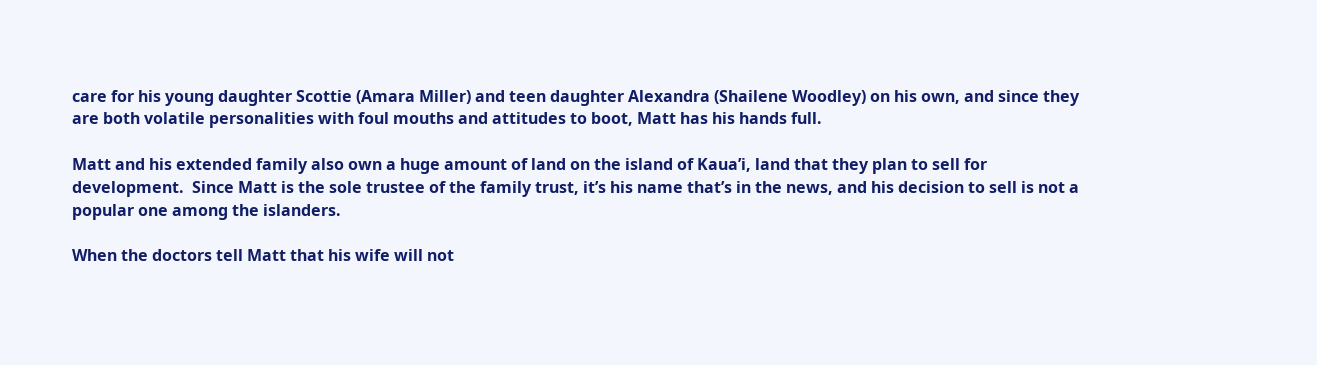care for his young daughter Scottie (Amara Miller) and teen daughter Alexandra (Shailene Woodley) on his own, and since they are both volatile personalities with foul mouths and attitudes to boot, Matt has his hands full.

Matt and his extended family also own a huge amount of land on the island of Kaua’i, land that they plan to sell for development.  Since Matt is the sole trustee of the family trust, it’s his name that’s in the news, and his decision to sell is not a popular one among the islanders.

When the doctors tell Matt that his wife will not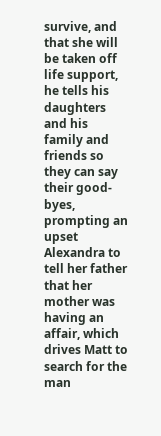survive, and that she will be taken off life support, he tells his daughters and his family and friends so they can say their good-byes, prompting an upset Alexandra to tell her father that her mother was having an affair, which drives Matt to search for the man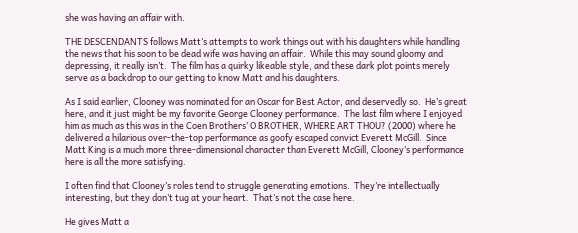she was having an affair with.

THE DESCENDANTS follows Matt’s attempts to work things out with his daughters while handling the news that his soon to be dead wife was having an affair.  While this may sound gloomy and depressing, it really isn’t.  The film has a quirky likeable style, and these dark plot points merely serve as a backdrop to our getting to know Matt and his daughters.

As I said earlier, Clooney was nominated for an Oscar for Best Actor, and deservedly so.  He’s great here, and it just might be my favorite George Clooney performance.  The last film where I enjoyed him as much as this was in the Coen Brothers’ O BROTHER, WHERE ART THOU? (2000) where he delivered a hilarious over-the-top performance as goofy escaped convict Everett McGill.  Since Matt King is a much more three-dimensional character than Everett McGill, Clooney’s performance here is all the more satisfying.

I often find that Clooney’s roles tend to struggle generating emotions.  They’re intellectually interesting, but they don’t tug at your heart.  That’s not the case here.

He gives Matt a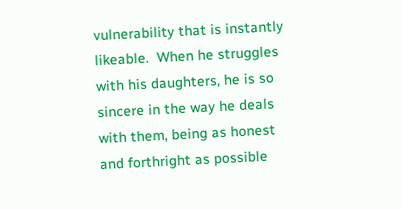vulnerability that is instantly likeable.  When he struggles with his daughters, he is so sincere in the way he deals with them, being as honest and forthright as possible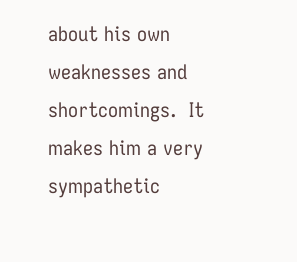about his own weaknesses and shortcomings.  It makes him a very sympathetic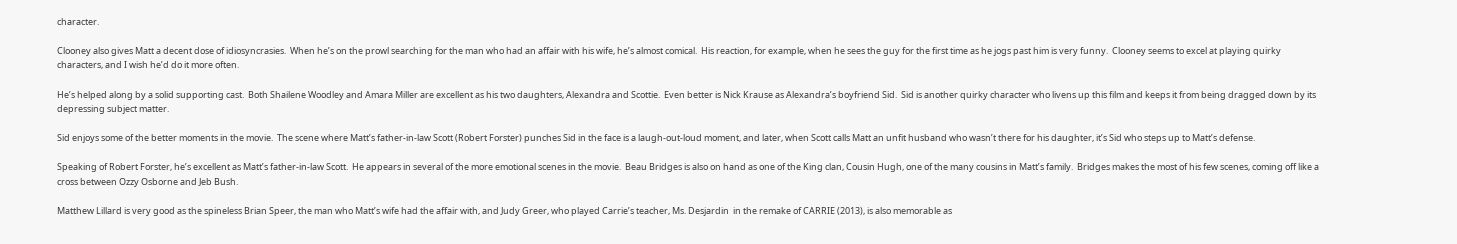character.

Clooney also gives Matt a decent dose of idiosyncrasies.  When he’s on the prowl searching for the man who had an affair with his wife, he’s almost comical.  His reaction, for example, when he sees the guy for the first time as he jogs past him is very funny.  Clooney seems to excel at playing quirky characters, and I wish he’d do it more often.

He’s helped along by a solid supporting cast.  Both Shailene Woodley and Amara Miller are excellent as his two daughters, Alexandra and Scottie.  Even better is Nick Krause as Alexandra’s boyfriend Sid.  Sid is another quirky character who livens up this film and keeps it from being dragged down by its depressing subject matter.

Sid enjoys some of the better moments in the movie.  The scene where Matt’s father-in-law Scott (Robert Forster) punches Sid in the face is a laugh-out-loud moment, and later, when Scott calls Matt an unfit husband who wasn’t there for his daughter, it’s Sid who steps up to Matt’s defense.

Speaking of Robert Forster, he’s excellent as Matt’s father-in-law Scott.  He appears in several of the more emotional scenes in the movie.  Beau Bridges is also on hand as one of the King clan, Cousin Hugh, one of the many cousins in Matt’s family.  Bridges makes the most of his few scenes, coming off like a cross between Ozzy Osborne and Jeb Bush.

Matthew Lillard is very good as the spineless Brian Speer, the man who Matt’s wife had the affair with, and Judy Greer, who played Carrie’s teacher, Ms. Desjardin  in the remake of CARRIE (2013), is also memorable as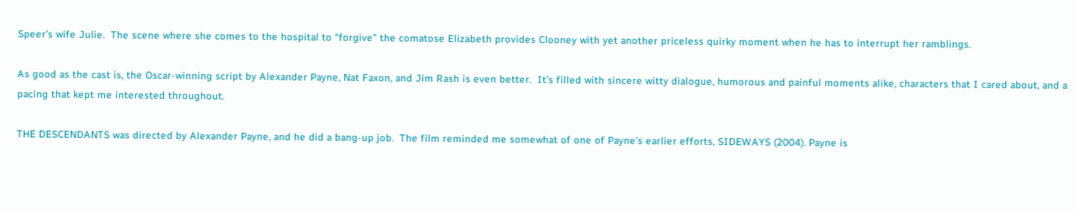Speer’s wife Julie.  The scene where she comes to the hospital to “forgive” the comatose Elizabeth provides Clooney with yet another priceless quirky moment when he has to interrupt her ramblings.

As good as the cast is, the Oscar-winning script by Alexander Payne, Nat Faxon, and Jim Rash is even better.  It’s filled with sincere witty dialogue, humorous and painful moments alike, characters that I cared about, and a pacing that kept me interested throughout.

THE DESCENDANTS was directed by Alexander Payne, and he did a bang-up job.  The film reminded me somewhat of one of Payne’s earlier efforts, SIDEWAYS (2004). Payne is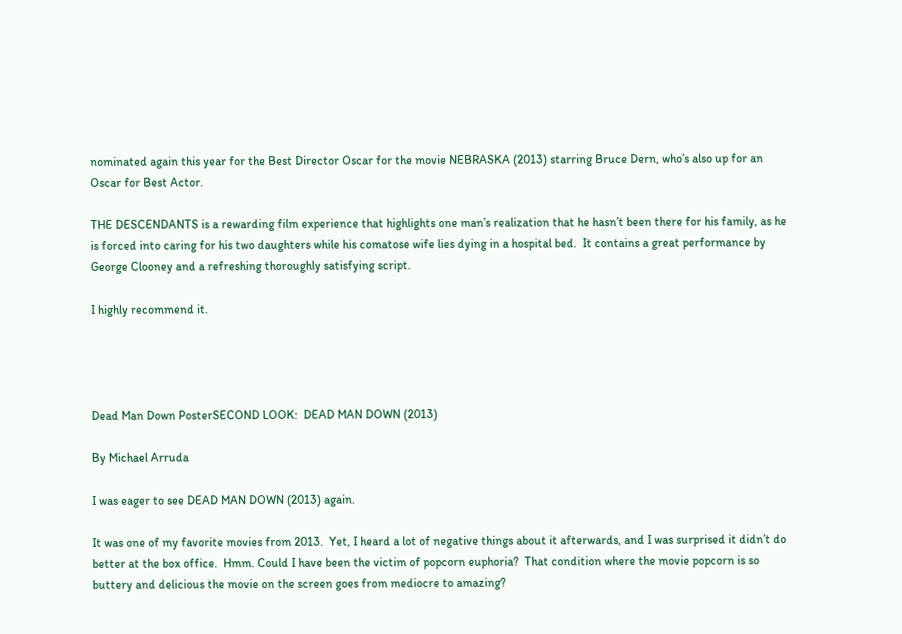nominated again this year for the Best Director Oscar for the movie NEBRASKA (2013) starring Bruce Dern, who’s also up for an Oscar for Best Actor.

THE DESCENDANTS is a rewarding film experience that highlights one man’s realization that he hasn’t been there for his family, as he is forced into caring for his two daughters while his comatose wife lies dying in a hospital bed.  It contains a great performance by George Clooney and a refreshing thoroughly satisfying script.

I highly recommend it.




Dead Man Down PosterSECOND LOOK:  DEAD MAN DOWN (2013)

By Michael Arruda

I was eager to see DEAD MAN DOWN (2013) again.

It was one of my favorite movies from 2013.  Yet, I heard a lot of negative things about it afterwards, and I was surprised it didn’t do better at the box office.  Hmm. Could I have been the victim of popcorn euphoria?  That condition where the movie popcorn is so buttery and delicious the movie on the screen goes from mediocre to amazing?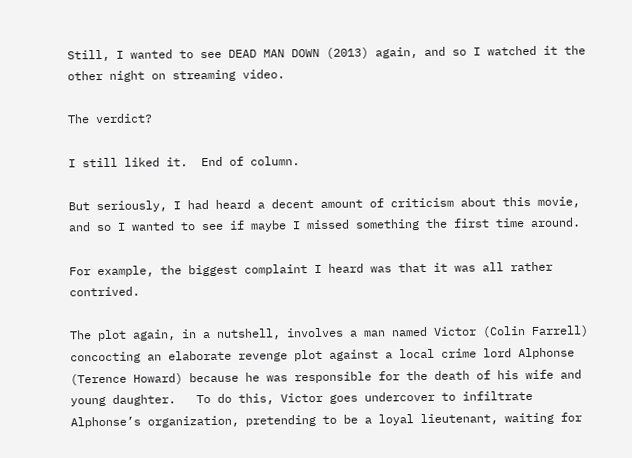Still, I wanted to see DEAD MAN DOWN (2013) again, and so I watched it the other night on streaming video.

The verdict?

I still liked it.  End of column.

But seriously, I had heard a decent amount of criticism about this movie, and so I wanted to see if maybe I missed something the first time around.

For example, the biggest complaint I heard was that it was all rather contrived.

The plot again, in a nutshell, involves a man named Victor (Colin Farrell) concocting an elaborate revenge plot against a local crime lord Alphonse (Terence Howard) because he was responsible for the death of his wife and young daughter.   To do this, Victor goes undercover to infiltrate Alphonse’s organization, pretending to be a loyal lieutenant, waiting for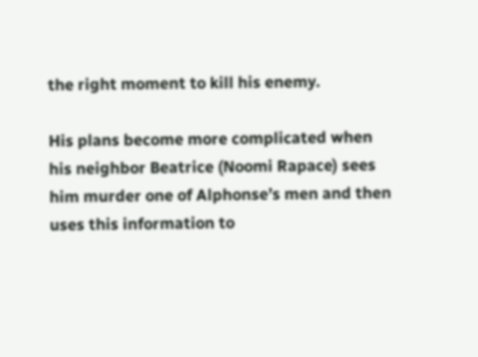the right moment to kill his enemy.

His plans become more complicated when his neighbor Beatrice (Noomi Rapace) sees him murder one of Alphonse’s men and then uses this information to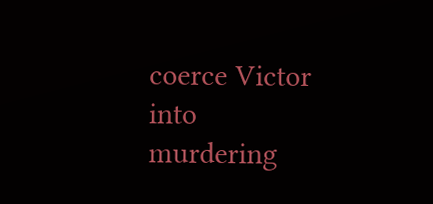coerce Victor into murdering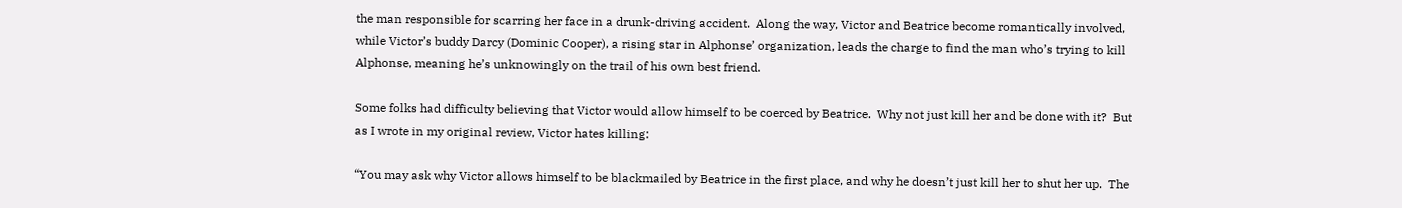the man responsible for scarring her face in a drunk-driving accident.  Along the way, Victor and Beatrice become romantically involved, while Victor’s buddy Darcy (Dominic Cooper), a rising star in Alphonse’ organization, leads the charge to find the man who’s trying to kill Alphonse, meaning he’s unknowingly on the trail of his own best friend.

Some folks had difficulty believing that Victor would allow himself to be coerced by Beatrice.  Why not just kill her and be done with it?  But as I wrote in my original review, Victor hates killing:

“You may ask why Victor allows himself to be blackmailed by Beatrice in the first place, and why he doesn’t just kill her to shut her up.  The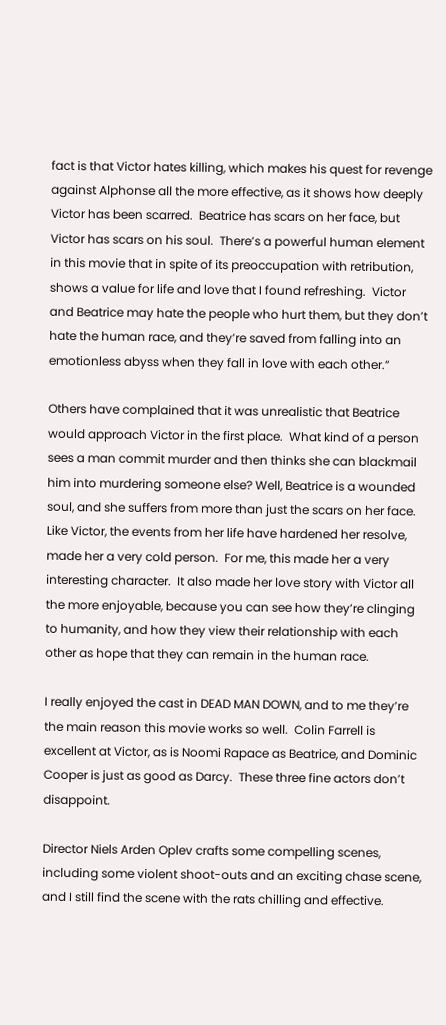fact is that Victor hates killing, which makes his quest for revenge against Alphonse all the more effective, as it shows how deeply Victor has been scarred.  Beatrice has scars on her face, but Victor has scars on his soul.  There’s a powerful human element in this movie that in spite of its preoccupation with retribution, shows a value for life and love that I found refreshing.  Victor and Beatrice may hate the people who hurt them, but they don’t hate the human race, and they’re saved from falling into an emotionless abyss when they fall in love with each other.”

Others have complained that it was unrealistic that Beatrice would approach Victor in the first place.  What kind of a person sees a man commit murder and then thinks she can blackmail him into murdering someone else? Well, Beatrice is a wounded soul, and she suffers from more than just the scars on her face.  Like Victor, the events from her life have hardened her resolve, made her a very cold person.  For me, this made her a very interesting character.  It also made her love story with Victor all the more enjoyable, because you can see how they’re clinging to humanity, and how they view their relationship with each other as hope that they can remain in the human race.

I really enjoyed the cast in DEAD MAN DOWN, and to me they’re the main reason this movie works so well.  Colin Farrell is excellent at Victor, as is Noomi Rapace as Beatrice, and Dominic Cooper is just as good as Darcy.  These three fine actors don’t disappoint.

Director Niels Arden Oplev crafts some compelling scenes, including some violent shoot-outs and an exciting chase scene, and I still find the scene with the rats chilling and effective.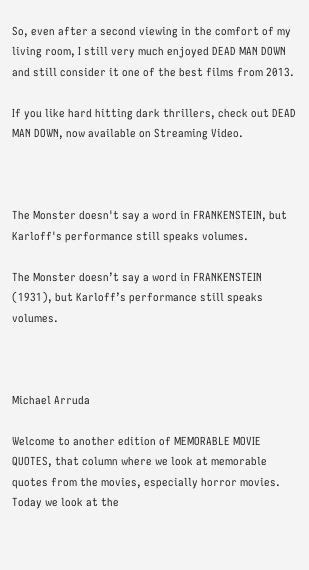So, even after a second viewing in the comfort of my living room, I still very much enjoyed DEAD MAN DOWN and still consider it one of the best films from 2013.

If you like hard hitting dark thrillers, check out DEAD MAN DOWN, now available on Streaming Video.



The Monster doesn't say a word in FRANKENSTEIN, but Karloff's performance still speaks volumes.

The Monster doesn’t say a word in FRANKENSTEIN (1931), but Karloff’s performance still speaks volumes.



Michael Arruda

Welcome to another edition of MEMORABLE MOVIE QUOTES, that column where we look at memorable quotes from the movies, especially horror movies.  Today we look at the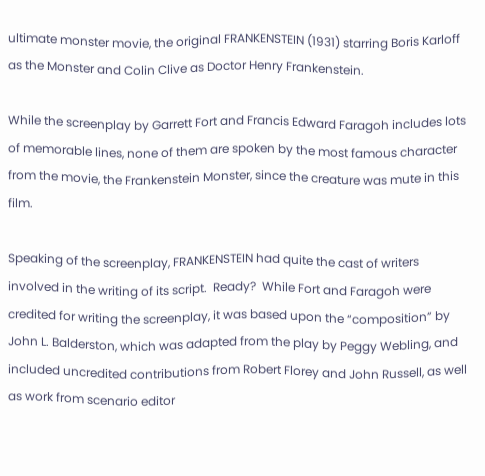ultimate monster movie, the original FRANKENSTEIN (1931) starring Boris Karloff as the Monster and Colin Clive as Doctor Henry Frankenstein.

While the screenplay by Garrett Fort and Francis Edward Faragoh includes lots of memorable lines, none of them are spoken by the most famous character from the movie, the Frankenstein Monster, since the creature was mute in this film.

Speaking of the screenplay, FRANKENSTEIN had quite the cast of writers involved in the writing of its script.  Ready?  While Fort and Faragoh were credited for writing the screenplay, it was based upon the “composition” by John L. Balderston, which was adapted from the play by Peggy Webling, and included uncredited contributions from Robert Florey and John Russell, as well as work from scenario editor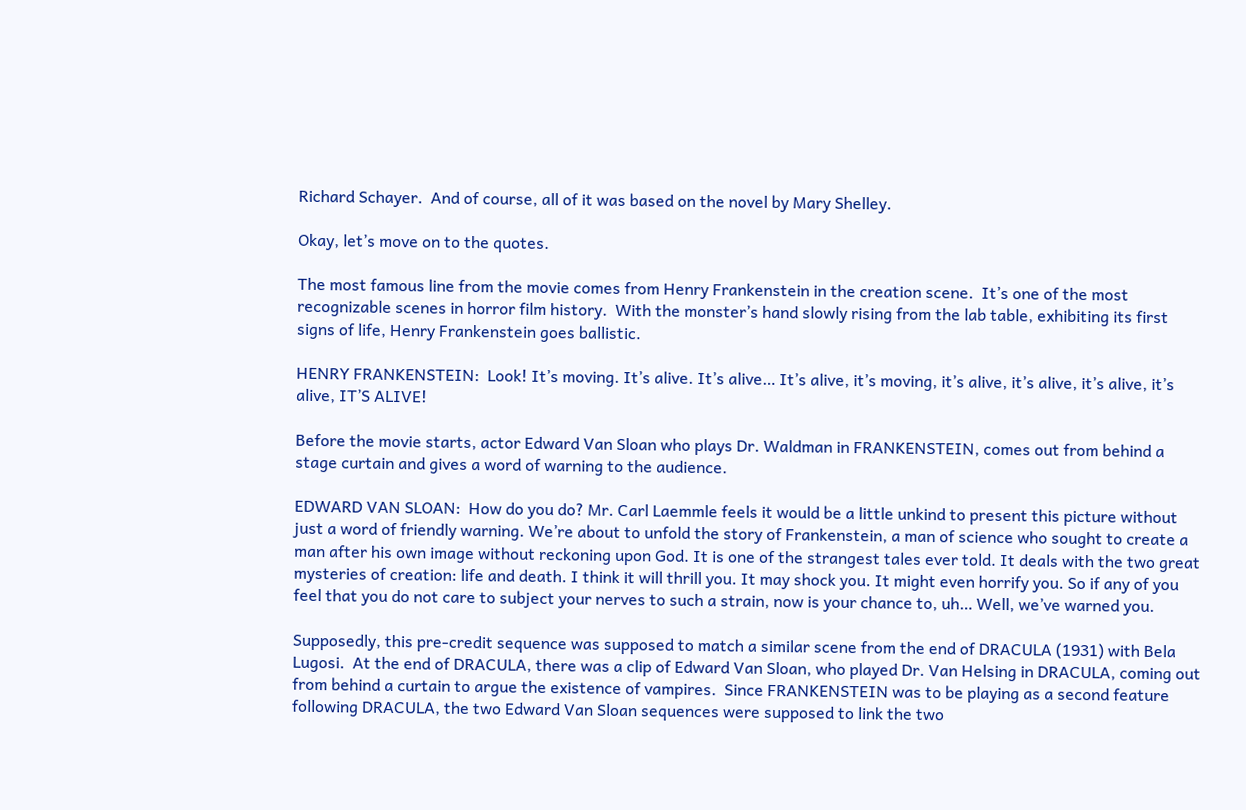Richard Schayer.  And of course, all of it was based on the novel by Mary Shelley.

Okay, let’s move on to the quotes.

The most famous line from the movie comes from Henry Frankenstein in the creation scene.  It’s one of the most recognizable scenes in horror film history.  With the monster’s hand slowly rising from the lab table, exhibiting its first signs of life, Henry Frankenstein goes ballistic.

HENRY FRANKENSTEIN:  Look! It’s moving. It’s alive. It’s alive… It’s alive, it’s moving, it’s alive, it’s alive, it’s alive, it’s alive, IT’S ALIVE!

Before the movie starts, actor Edward Van Sloan who plays Dr. Waldman in FRANKENSTEIN, comes out from behind a stage curtain and gives a word of warning to the audience.

EDWARD VAN SLOAN:  How do you do? Mr. Carl Laemmle feels it would be a little unkind to present this picture without just a word of friendly warning. We’re about to unfold the story of Frankenstein, a man of science who sought to create a man after his own image without reckoning upon God. It is one of the strangest tales ever told. It deals with the two great mysteries of creation: life and death. I think it will thrill you. It may shock you. It might even horrify you. So if any of you feel that you do not care to subject your nerves to such a strain, now is your chance to, uh… Well, we’ve warned you.

Supposedly, this pre-credit sequence was supposed to match a similar scene from the end of DRACULA (1931) with Bela Lugosi.  At the end of DRACULA, there was a clip of Edward Van Sloan, who played Dr. Van Helsing in DRACULA, coming out from behind a curtain to argue the existence of vampires.  Since FRANKENSTEIN was to be playing as a second feature following DRACULA, the two Edward Van Sloan sequences were supposed to link the two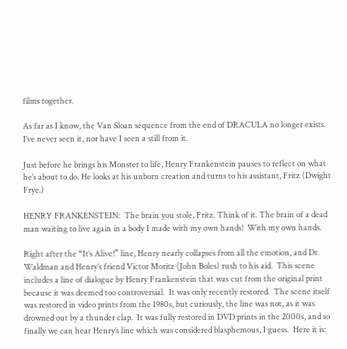films together.

As far as I know, the Van Sloan sequence from the end of DRACULA no longer exists.  I’ve never seen it, nor have I seen a still from it.

Just before he brings his Monster to life, Henry Frankenstein pauses to reflect on what he’s about to do. He looks at his unborn creation and turns to his assistant, Fritz (Dwight Frye.)

HENRY FRANKENSTEIN:  The brain you stole, Fritz. Think of it. The brain of a dead man waiting to live again in a body I made with my own hands!  With my own hands.

Right after the “It’s Alive!” line, Henry nearly collapses from all the emotion, and Dr. Waldman and Henry’s friend Victor Moritz (John Boles) rush to his aid.  This scene includes a line of dialogue by Henry Frankenstein that was cut from the original print because it was deemed too controversial.  It was only recently restored.  The scene itself was restored in video prints from the 1980s, but curiously, the line was not, as it was drowned out by a thunder clap.  It was fully restored in DVD prints in the 2000s, and so finally we can hear Henry’s line which was considered blasphemous, I guess.  Here it is: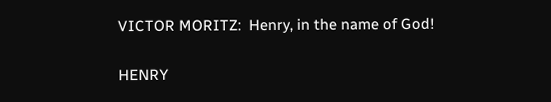VICTOR MORITZ:  Henry, in the name of God!

HENRY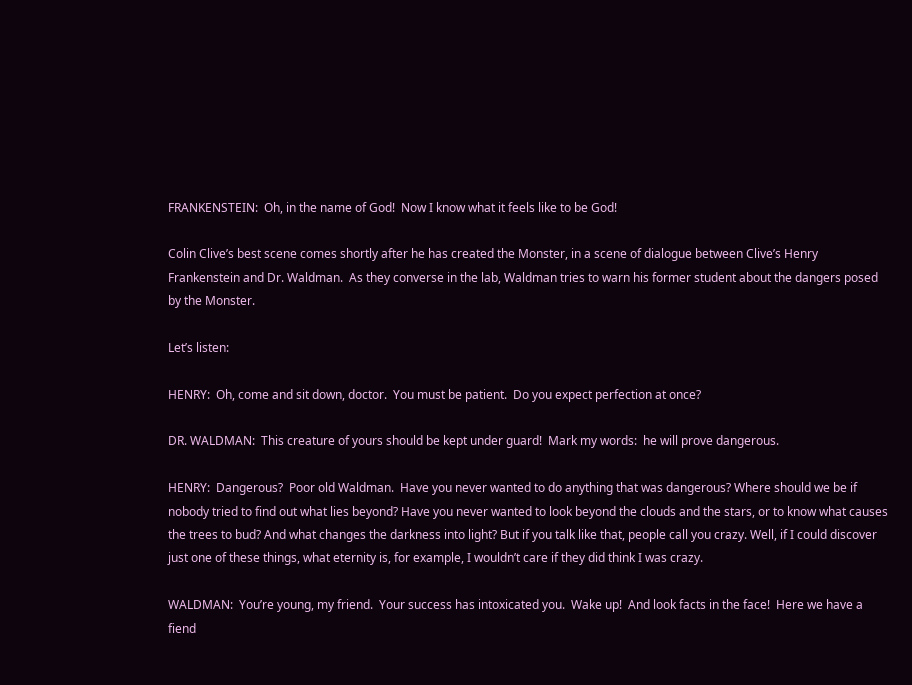FRANKENSTEIN:  Oh, in the name of God!  Now I know what it feels like to be God!

Colin Clive’s best scene comes shortly after he has created the Monster, in a scene of dialogue between Clive’s Henry Frankenstein and Dr. Waldman.  As they converse in the lab, Waldman tries to warn his former student about the dangers posed by the Monster.

Let’s listen:

HENRY:  Oh, come and sit down, doctor.  You must be patient.  Do you expect perfection at once?

DR. WALDMAN:  This creature of yours should be kept under guard!  Mark my words:  he will prove dangerous.

HENRY:  Dangerous?  Poor old Waldman.  Have you never wanted to do anything that was dangerous? Where should we be if nobody tried to find out what lies beyond? Have you never wanted to look beyond the clouds and the stars, or to know what causes the trees to bud? And what changes the darkness into light? But if you talk like that, people call you crazy. Well, if I could discover just one of these things, what eternity is, for example, I wouldn’t care if they did think I was crazy.

WALDMAN:  You’re young, my friend.  Your success has intoxicated you.  Wake up!  And look facts in the face!  Here we have a fiend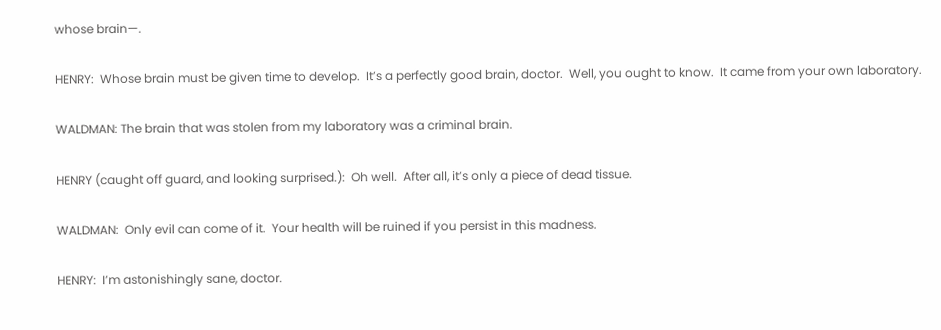whose brain—.

HENRY:  Whose brain must be given time to develop.  It’s a perfectly good brain, doctor.  Well, you ought to know.  It came from your own laboratory.

WALDMAN: The brain that was stolen from my laboratory was a criminal brain.

HENRY (caught off guard, and looking surprised.):  Oh well.  After all, it’s only a piece of dead tissue.

WALDMAN:  Only evil can come of it.  Your health will be ruined if you persist in this madness.

HENRY:  I’m astonishingly sane, doctor.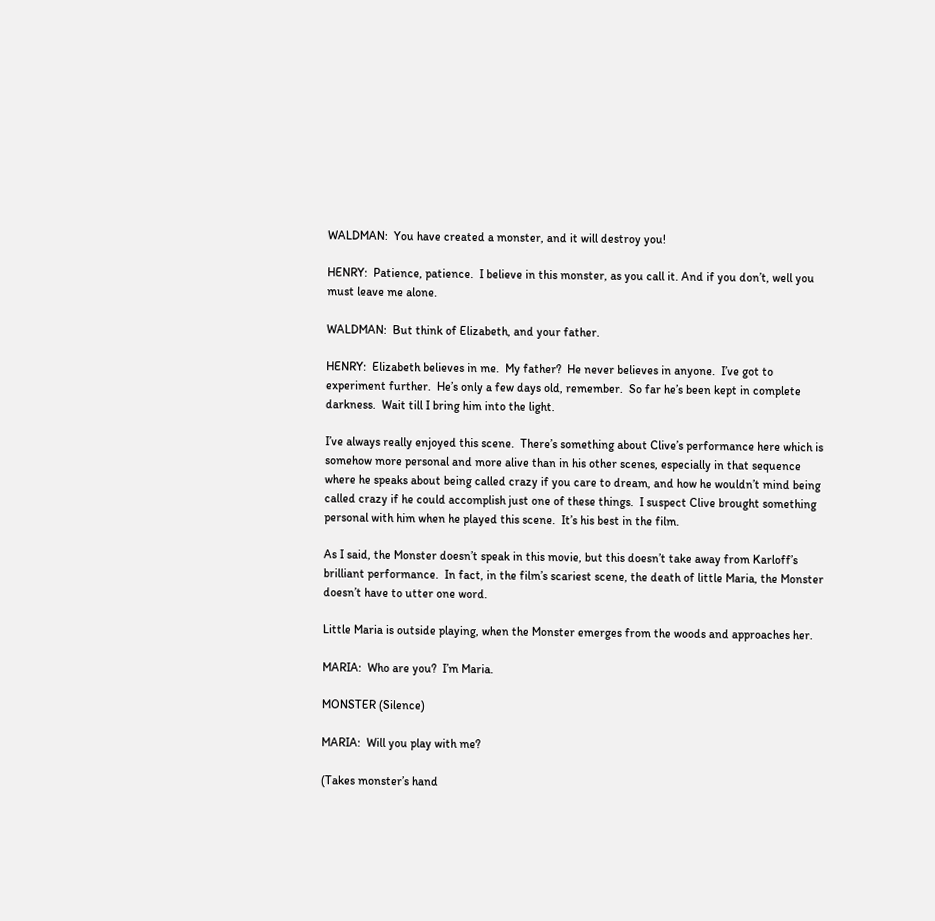WALDMAN:  You have created a monster, and it will destroy you!

HENRY:  Patience, patience.  I believe in this monster, as you call it. And if you don’t, well you must leave me alone.

WALDMAN:  But think of Elizabeth, and your father.

HENRY:  Elizabeth believes in me.  My father?  He never believes in anyone.  I’ve got to experiment further.  He’s only a few days old, remember.  So far he’s been kept in complete darkness.  Wait till I bring him into the light.

I’ve always really enjoyed this scene.  There’s something about Clive’s performance here which is somehow more personal and more alive than in his other scenes, especially in that sequence where he speaks about being called crazy if you care to dream, and how he wouldn’t mind being called crazy if he could accomplish just one of these things.  I suspect Clive brought something personal with him when he played this scene.  It’s his best in the film.

As I said, the Monster doesn’t speak in this movie, but this doesn’t take away from Karloff’s brilliant performance.  In fact, in the film’s scariest scene, the death of little Maria, the Monster doesn’t have to utter one word.

Little Maria is outside playing, when the Monster emerges from the woods and approaches her.

MARIA:  Who are you?  I’m Maria.

MONSTER (Silence)

MARIA:  Will you play with me?

(Takes monster’s hand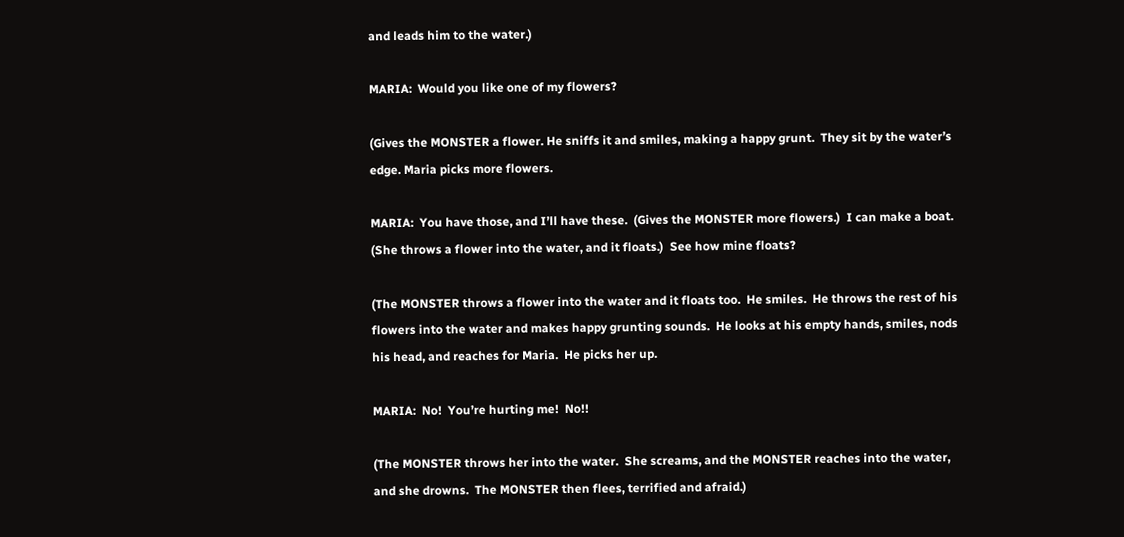and leads him to the water.)

MARIA:  Would you like one of my flowers?

(Gives the MONSTER a flower. He sniffs it and smiles, making a happy grunt.  They sit by the water’s edge. Maria picks more flowers.

MARIA:  You have those, and I’ll have these.  (Gives the MONSTER more flowers.)  I can make a boat.  (She throws a flower into the water, and it floats.)  See how mine floats?

(The MONSTER throws a flower into the water and it floats too.  He smiles.  He throws the rest of his flowers into the water and makes happy grunting sounds.  He looks at his empty hands, smiles, nods his head, and reaches for Maria.  He picks her up.

MARIA:  No!  You’re hurting me!  No!!

(The MONSTER throws her into the water.  She screams, and the MONSTER reaches into the water, and she drowns.  The MONSTER then flees, terrified and afraid.)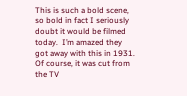This is such a bold scene, so bold in fact I seriously doubt it would be filmed today.  I’m amazed they got away with this in 1931.  Of course, it was cut from the TV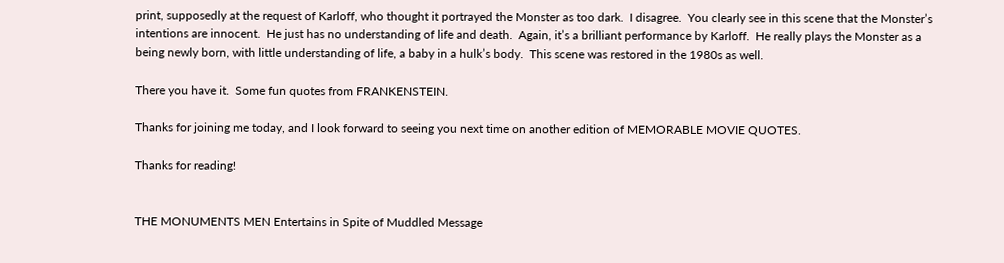print, supposedly at the request of Karloff, who thought it portrayed the Monster as too dark.  I disagree.  You clearly see in this scene that the Monster’s intentions are innocent.  He just has no understanding of life and death.  Again, it’s a brilliant performance by Karloff.  He really plays the Monster as a being newly born, with little understanding of life, a baby in a hulk’s body.  This scene was restored in the 1980s as well.

There you have it.  Some fun quotes from FRANKENSTEIN.

Thanks for joining me today, and I look forward to seeing you next time on another edition of MEMORABLE MOVIE QUOTES.

Thanks for reading!


THE MONUMENTS MEN Entertains in Spite of Muddled Message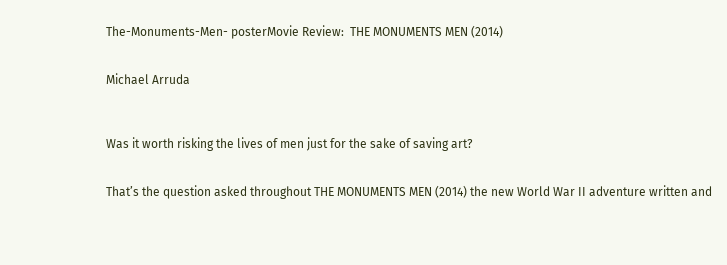The-Monuments-Men- posterMovie Review:  THE MONUMENTS MEN (2014)


Michael Arruda



Was it worth risking the lives of men just for the sake of saving art?


That’s the question asked throughout THE MONUMENTS MEN (2014) the new World War II adventure written and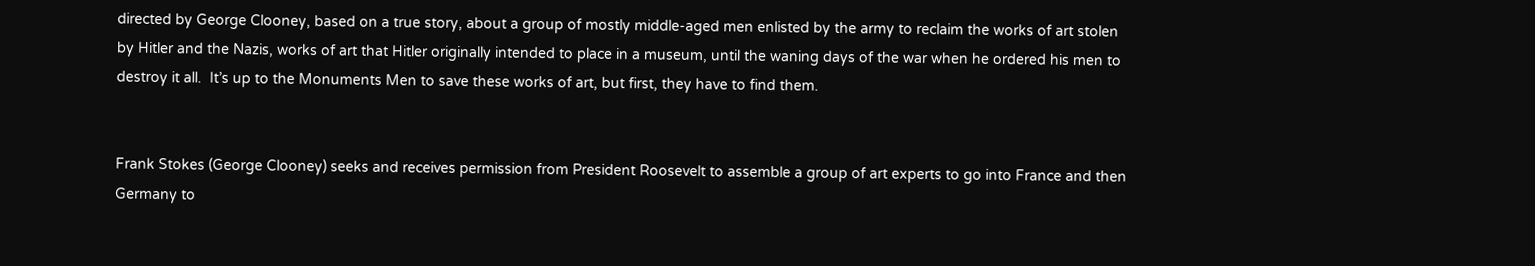directed by George Clooney, based on a true story, about a group of mostly middle-aged men enlisted by the army to reclaim the works of art stolen by Hitler and the Nazis, works of art that Hitler originally intended to place in a museum, until the waning days of the war when he ordered his men to destroy it all.  It’s up to the Monuments Men to save these works of art, but first, they have to find them.


Frank Stokes (George Clooney) seeks and receives permission from President Roosevelt to assemble a group of art experts to go into France and then Germany to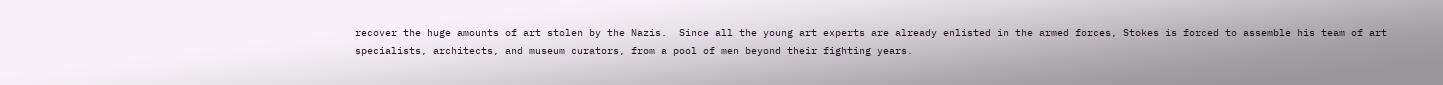recover the huge amounts of art stolen by the Nazis.  Since all the young art experts are already enlisted in the armed forces, Stokes is forced to assemble his team of art specialists, architects, and museum curators, from a pool of men beyond their fighting years.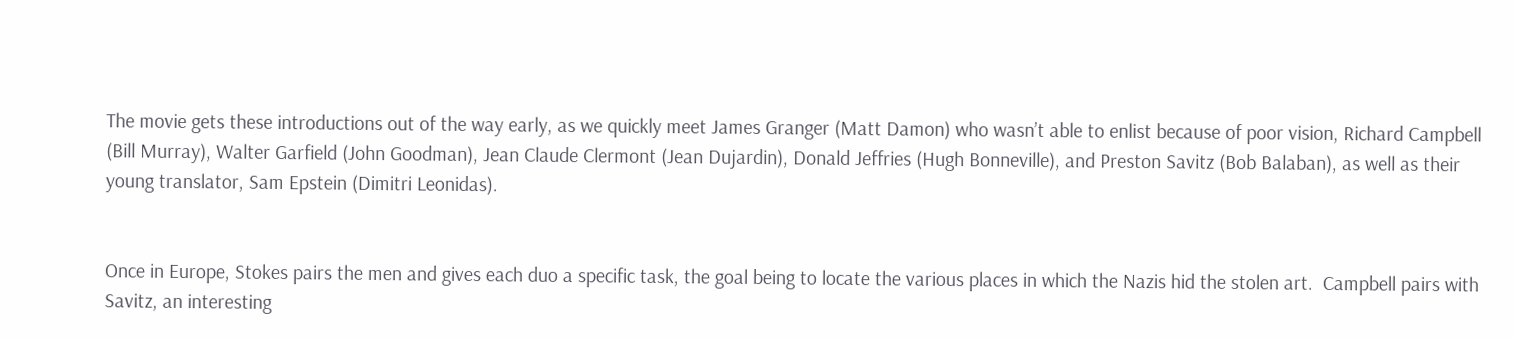The movie gets these introductions out of the way early, as we quickly meet James Granger (Matt Damon) who wasn’t able to enlist because of poor vision, Richard Campbell (Bill Murray), Walter Garfield (John Goodman), Jean Claude Clermont (Jean Dujardin), Donald Jeffries (Hugh Bonneville), and Preston Savitz (Bob Balaban), as well as their young translator, Sam Epstein (Dimitri Leonidas).


Once in Europe, Stokes pairs the men and gives each duo a specific task, the goal being to locate the various places in which the Nazis hid the stolen art.  Campbell pairs with Savitz, an interesting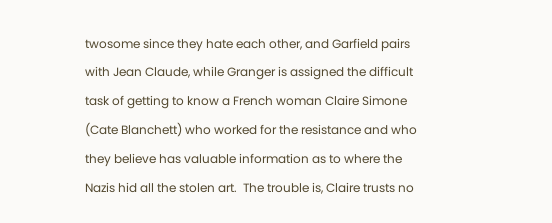twosome since they hate each other, and Garfield pairs with Jean Claude, while Granger is assigned the difficult task of getting to know a French woman Claire Simone (Cate Blanchett) who worked for the resistance and who they believe has valuable information as to where the Nazis hid all the stolen art.  The trouble is, Claire trusts no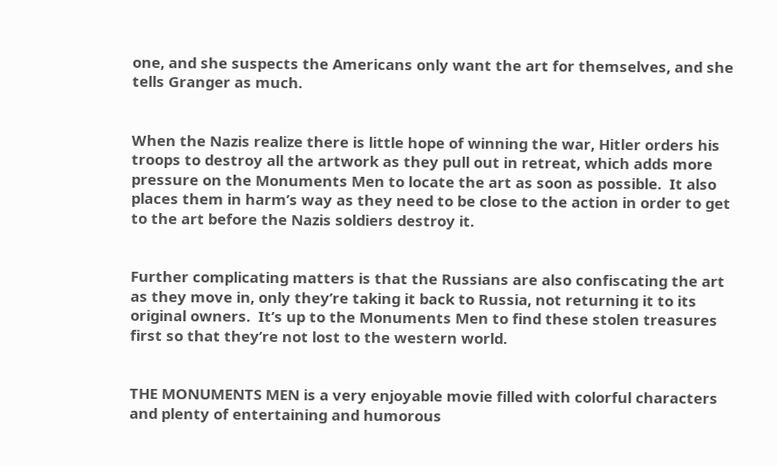one, and she suspects the Americans only want the art for themselves, and she tells Granger as much.


When the Nazis realize there is little hope of winning the war, Hitler orders his troops to destroy all the artwork as they pull out in retreat, which adds more pressure on the Monuments Men to locate the art as soon as possible.  It also places them in harm’s way as they need to be close to the action in order to get to the art before the Nazis soldiers destroy it.


Further complicating matters is that the Russians are also confiscating the art as they move in, only they’re taking it back to Russia, not returning it to its original owners.  It’s up to the Monuments Men to find these stolen treasures first so that they’re not lost to the western world.


THE MONUMENTS MEN is a very enjoyable movie filled with colorful characters and plenty of entertaining and humorous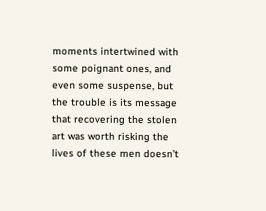moments intertwined with some poignant ones, and even some suspense, but the trouble is its message that recovering the stolen art was worth risking the lives of these men doesn’t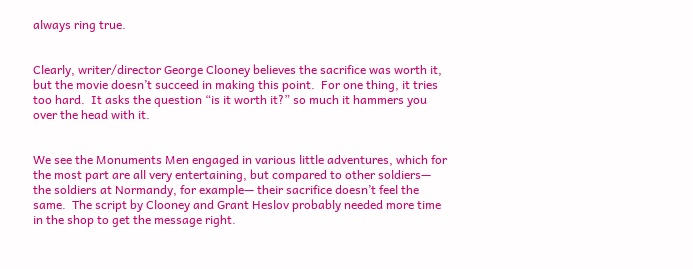always ring true.


Clearly, writer/director George Clooney believes the sacrifice was worth it, but the movie doesn’t succeed in making this point.  For one thing, it tries too hard.  It asks the question “is it worth it?” so much it hammers you over the head with it.


We see the Monuments Men engaged in various little adventures, which for the most part are all very entertaining, but compared to other soldiers— the soldiers at Normandy, for example— their sacrifice doesn’t feel the same.  The script by Clooney and Grant Heslov probably needed more time in the shop to get the message right.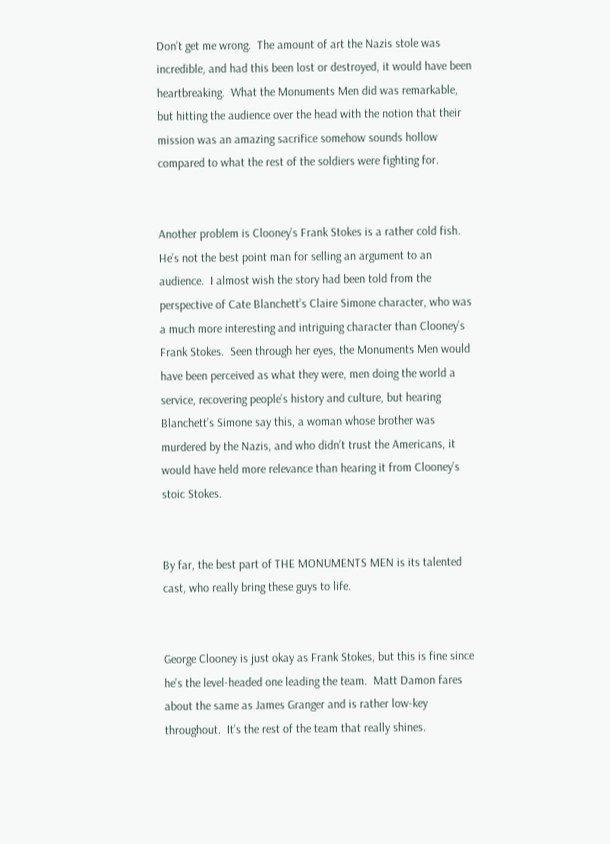Don’t get me wrong.  The amount of art the Nazis stole was incredible, and had this been lost or destroyed, it would have been heartbreaking.  What the Monuments Men did was remarkable, but hitting the audience over the head with the notion that their mission was an amazing sacrifice somehow sounds hollow compared to what the rest of the soldiers were fighting for.


Another problem is Clooney’s Frank Stokes is a rather cold fish.  He’s not the best point man for selling an argument to an audience.  I almost wish the story had been told from the perspective of Cate Blanchett’s Claire Simone character, who was a much more interesting and intriguing character than Clooney’s Frank Stokes.  Seen through her eyes, the Monuments Men would have been perceived as what they were, men doing the world a service, recovering people’s history and culture, but hearing Blanchett’s Simone say this, a woman whose brother was murdered by the Nazis, and who didn’t trust the Americans, it would have held more relevance than hearing it from Clooney’s stoic Stokes.


By far, the best part of THE MONUMENTS MEN is its talented cast, who really bring these guys to life.


George Clooney is just okay as Frank Stokes, but this is fine since he’s the level-headed one leading the team.  Matt Damon fares about the same as James Granger and is rather low-key throughout.  It’s the rest of the team that really shines.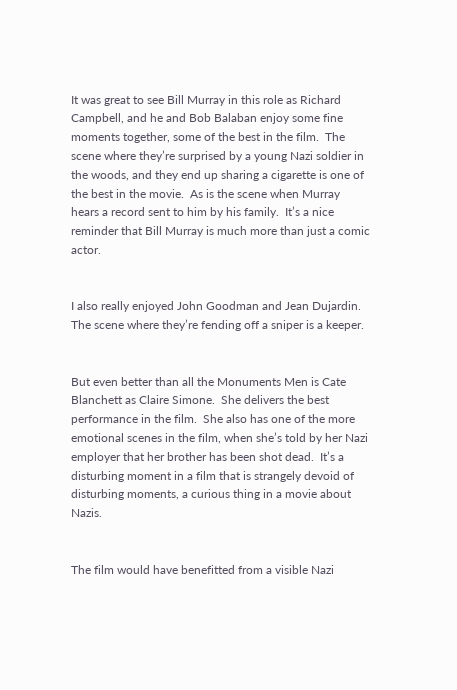It was great to see Bill Murray in this role as Richard Campbell, and he and Bob Balaban enjoy some fine moments together, some of the best in the film.  The scene where they’re surprised by a young Nazi soldier in the woods, and they end up sharing a cigarette is one of the best in the movie.  As is the scene when Murray hears a record sent to him by his family.  It’s a nice reminder that Bill Murray is much more than just a comic actor.


I also really enjoyed John Goodman and Jean Dujardin.  The scene where they’re fending off a sniper is a keeper.


But even better than all the Monuments Men is Cate Blanchett as Claire Simone.  She delivers the best performance in the film.  She also has one of the more emotional scenes in the film, when she’s told by her Nazi employer that her brother has been shot dead.  It’s a disturbing moment in a film that is strangely devoid of disturbing moments, a curious thing in a movie about Nazis.


The film would have benefitted from a visible Nazi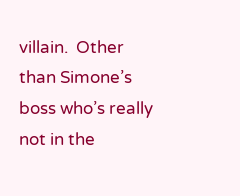villain.  Other than Simone’s boss who’s really not in the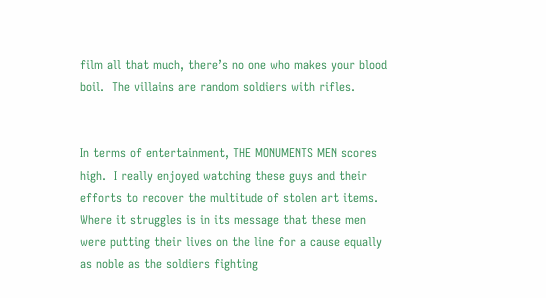film all that much, there’s no one who makes your blood boil.  The villains are random soldiers with rifles.


In terms of entertainment, THE MONUMENTS MEN scores high.  I really enjoyed watching these guys and their efforts to recover the multitude of stolen art items.  Where it struggles is in its message that these men were putting their lives on the line for a cause equally as noble as the soldiers fighting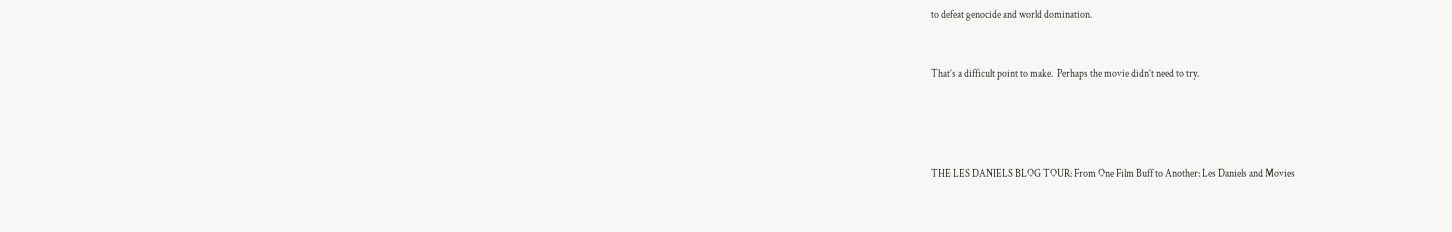to defeat genocide and world domination.


That’s a difficult point to make.  Perhaps the movie didn’t need to try.




THE LES DANIELS BLOG TOUR: From One Film Buff to Another: Les Daniels and Movies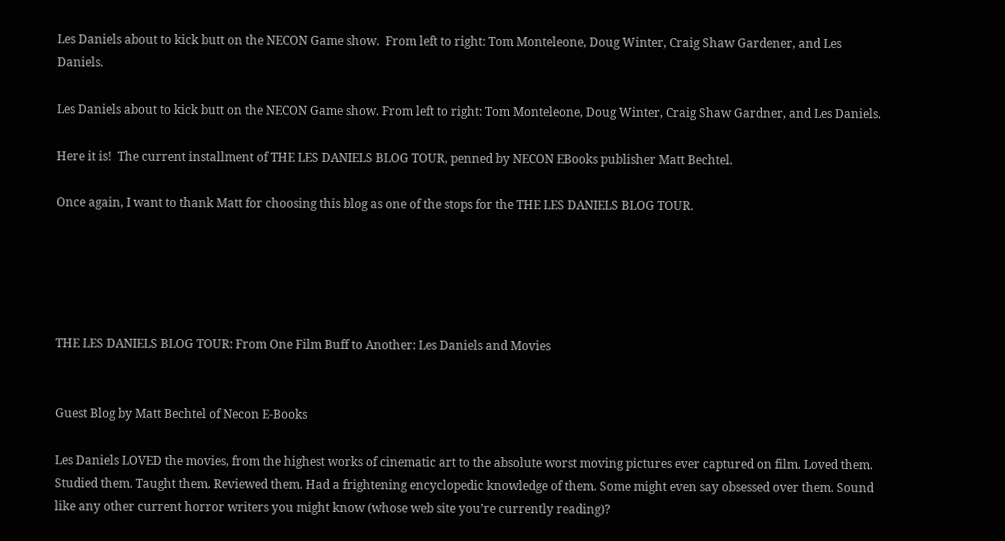Les Daniels about to kick butt on the NECON Game show.  From left to right: Tom Monteleone, Doug Winter, Craig Shaw Gardener, and Les Daniels.

Les Daniels about to kick butt on the NECON Game show. From left to right: Tom Monteleone, Doug Winter, Craig Shaw Gardner, and Les Daniels.

Here it is!  The current installment of THE LES DANIELS BLOG TOUR, penned by NECON EBooks publisher Matt Bechtel.

Once again, I want to thank Matt for choosing this blog as one of the stops for the THE LES DANIELS BLOG TOUR.





THE LES DANIELS BLOG TOUR: From One Film Buff to Another: Les Daniels and Movies


Guest Blog by Matt Bechtel of Necon E-Books

Les Daniels LOVED the movies, from the highest works of cinematic art to the absolute worst moving pictures ever captured on film. Loved them. Studied them. Taught them. Reviewed them. Had a frightening encyclopedic knowledge of them. Some might even say obsessed over them. Sound like any other current horror writers you might know (whose web site you’re currently reading)?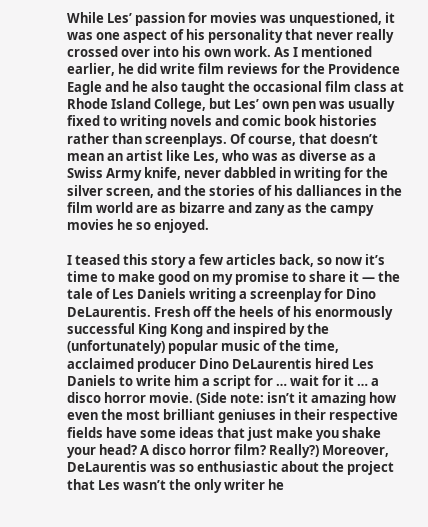While Les’ passion for movies was unquestioned, it was one aspect of his personality that never really crossed over into his own work. As I mentioned earlier, he did write film reviews for the Providence Eagle and he also taught the occasional film class at Rhode Island College, but Les’ own pen was usually fixed to writing novels and comic book histories rather than screenplays. Of course, that doesn’t mean an artist like Les, who was as diverse as a Swiss Army knife, never dabbled in writing for the silver screen, and the stories of his dalliances in the film world are as bizarre and zany as the campy movies he so enjoyed.

I teased this story a few articles back, so now it’s time to make good on my promise to share it — the tale of Les Daniels writing a screenplay for Dino DeLaurentis. Fresh off the heels of his enormously successful King Kong and inspired by the (unfortunately) popular music of the time, acclaimed producer Dino DeLaurentis hired Les Daniels to write him a script for … wait for it … a disco horror movie. (Side note: isn’t it amazing how even the most brilliant geniuses in their respective fields have some ideas that just make you shake your head? A disco horror film? Really?) Moreover, DeLaurentis was so enthusiastic about the project that Les wasn’t the only writer he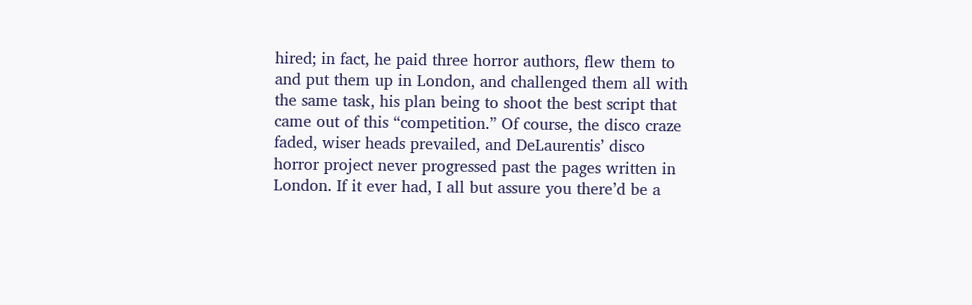hired; in fact, he paid three horror authors, flew them to and put them up in London, and challenged them all with the same task, his plan being to shoot the best script that came out of this “competition.” Of course, the disco craze faded, wiser heads prevailed, and DeLaurentis’ disco horror project never progressed past the pages written in London. If it ever had, I all but assure you there’d be a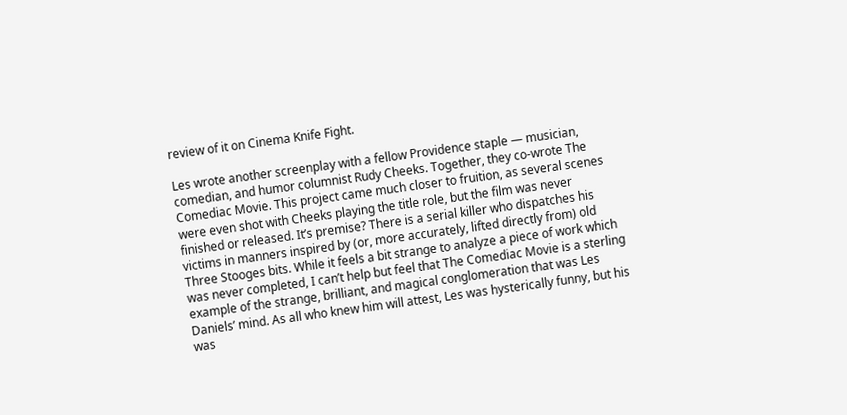review of it on Cinema Knife Fight.

Les wrote another screenplay with a fellow Providence staple — musician, comedian, and humor columnist Rudy Cheeks. Together, they co-wrote The Comediac Movie. This project came much closer to fruition, as several scenes were even shot with Cheeks playing the title role, but the film was never finished or released. It’s premise? There is a serial killer who dispatches his victims in manners inspired by (or, more accurately, lifted directly from) old Three Stooges bits. While it feels a bit strange to analyze a piece of work which was never completed, I can’t help but feel that The Comediac Movie is a sterling example of the strange, brilliant, and magical conglomeration that was Les Daniels’ mind. As all who knew him will attest, Les was hysterically funny, but his was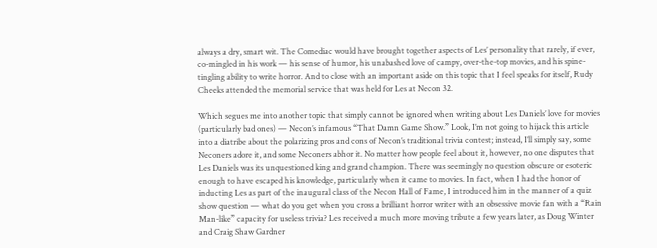always a dry, smart wit. The Comediac would have brought together aspects of Les’ personality that rarely, if ever, co-mingled in his work — his sense of humor, his unabashed love of campy, over-the-top movies, and his spine-tingling ability to write horror. And to close with an important aside on this topic that I feel speaks for itself, Rudy Cheeks attended the memorial service that was held for Les at Necon 32.

Which segues me into another topic that simply cannot be ignored when writing about Les Daniels’ love for movies (particularly bad ones) — Necon’s infamous “That Damn Game Show.” Look, I’m not going to hijack this article into a diatribe about the polarizing pros and cons of Necon’s traditional trivia contest; instead, I’ll simply say, some Neconers adore it, and some Neconers abhor it. No matter how people feel about it, however, no one disputes that Les Daniels was its unquestioned king and grand champion. There was seemingly no question obscure or esoteric enough to have escaped his knowledge, particularly when it came to movies. In fact, when I had the honor of inducting Les as part of the inaugural class of the Necon Hall of Fame, I introduced him in the manner of a quiz show question — what do you get when you cross a brilliant horror writer with an obsessive movie fan with a “Rain Man-like” capacity for useless trivia? Les received a much more moving tribute a few years later, as Doug Winter and Craig Shaw Gardner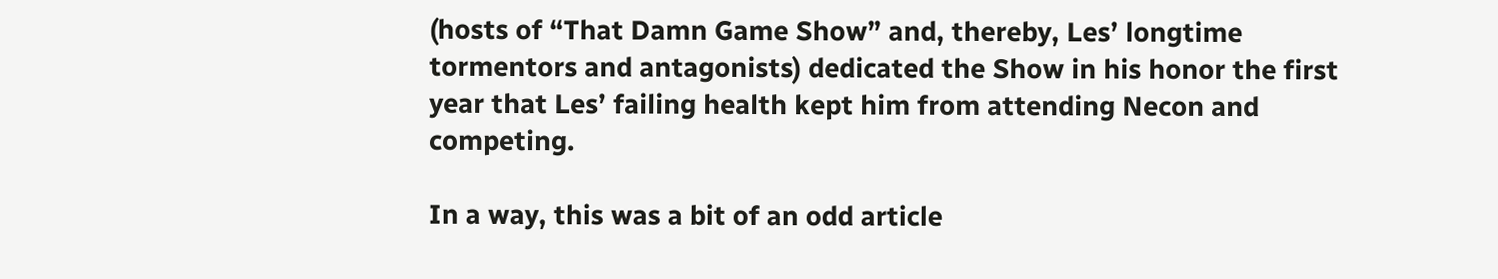(hosts of “That Damn Game Show” and, thereby, Les’ longtime tormentors and antagonists) dedicated the Show in his honor the first year that Les’ failing health kept him from attending Necon and competing.

In a way, this was a bit of an odd article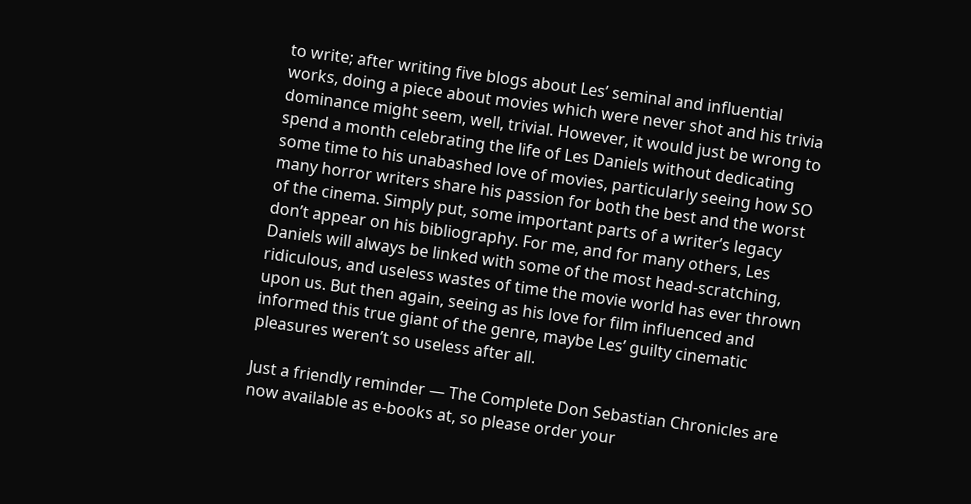to write; after writing five blogs about Les’ seminal and influential works, doing a piece about movies which were never shot and his trivia dominance might seem, well, trivial. However, it would just be wrong to spend a month celebrating the life of Les Daniels without dedicating some time to his unabashed love of movies, particularly seeing how SO many horror writers share his passion for both the best and the worst of the cinema. Simply put, some important parts of a writer’s legacy don’t appear on his bibliography. For me, and for many others, Les Daniels will always be linked with some of the most head-scratching, ridiculous, and useless wastes of time the movie world has ever thrown upon us. But then again, seeing as his love for film influenced and informed this true giant of the genre, maybe Les’ guilty cinematic pleasures weren’t so useless after all.

Just a friendly reminder — The Complete Don Sebastian Chronicles are now available as e-books at, so please order your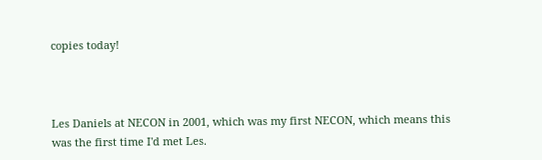copies today!



Les Daniels at NECON in 2001, which was my first NECON, which means this was the first time I'd met Les.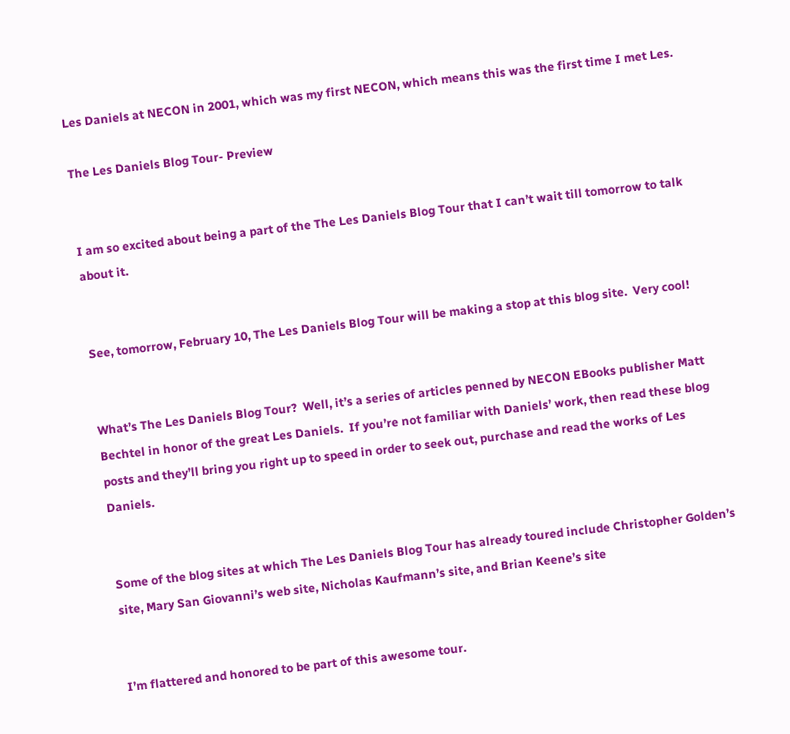Les Daniels at NECON in 2001, which was my first NECON, which means this was the first time I met Les.

The Les Daniels Blog Tour- Preview


I am so excited about being a part of the The Les Daniels Blog Tour that I can’t wait till tomorrow to talk about it.


See, tomorrow, February 10, The Les Daniels Blog Tour will be making a stop at this blog site.  Very cool!


What’s The Les Daniels Blog Tour?  Well, it’s a series of articles penned by NECON EBooks publisher Matt Bechtel in honor of the great Les Daniels.  If you’re not familiar with Daniels’ work, then read these blog posts and they’ll bring you right up to speed in order to seek out, purchase and read the works of Les Daniels.


Some of the blog sites at which The Les Daniels Blog Tour has already toured include Christopher Golden’s site, Mary San Giovanni’s web site, Nicholas Kaufmann’s site, and Brian Keene’s site


I’m flattered and honored to be part of this awesome tour.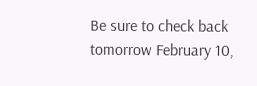Be sure to check back tomorrow February 10,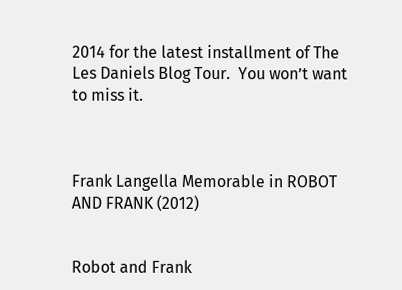2014 for the latest installment of The Les Daniels Blog Tour.  You won’t want to miss it.



Frank Langella Memorable in ROBOT AND FRANK (2012)


Robot and Frank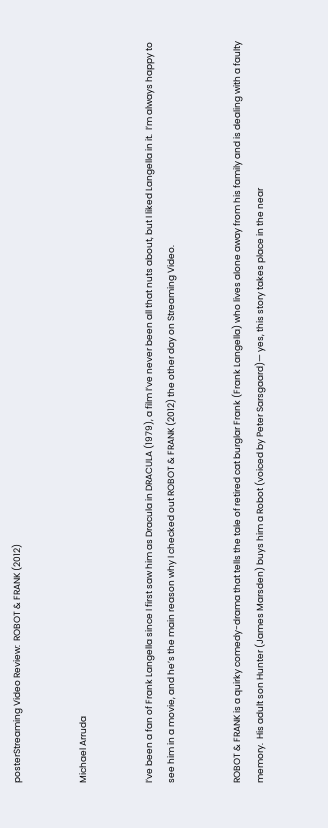posterStreaming Video Review:  ROBOT & FRANK (2012)


Michael Arruda


I’ve been a fan of Frank Langella since I first saw him as Dracula in DRACULA (1979), a film I’ve never been all that nuts about, but I liked Langella in it.  I’m always happy to see him in a movie, and he’s the main reason why I checked out ROBOT & FRANK (2012) the other day on Streaming Video.


ROBOT & FRANK is a quirky comedy-drama that tells the tale of retired cat burglar Frank (Frank Langella) who lives alone away from his family and is dealing with a faulty memory.  His adult son Hunter (James Marsden) buys him a Robot (voiced by Peter Sarsgaard)— yes, this story takes place in the near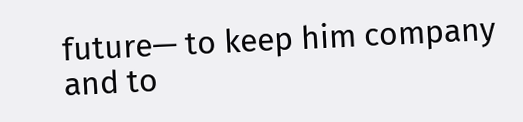future— to keep him company and to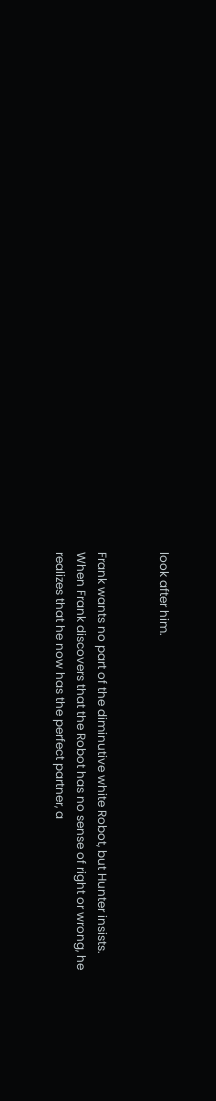look after him.


Frank wants no part of the diminutive white Robot, but Hunter insists.  When Frank discovers that the Robot has no sense of right or wrong, he realizes that he now has the perfect partner, a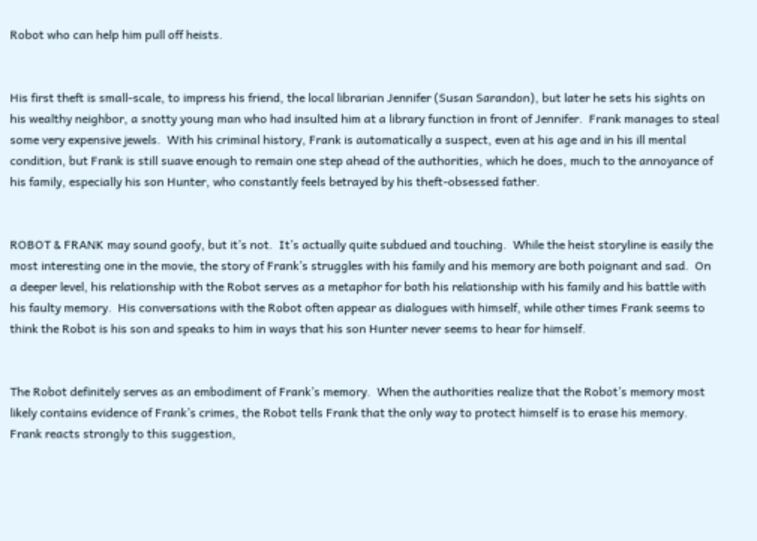Robot who can help him pull off heists.


His first theft is small-scale, to impress his friend, the local librarian Jennifer (Susan Sarandon), but later he sets his sights on his wealthy neighbor, a snotty young man who had insulted him at a library function in front of Jennifer.  Frank manages to steal some very expensive jewels.  With his criminal history, Frank is automatically a suspect, even at his age and in his ill mental condition, but Frank is still suave enough to remain one step ahead of the authorities, which he does, much to the annoyance of his family, especially his son Hunter, who constantly feels betrayed by his theft-obsessed father.


ROBOT & FRANK may sound goofy, but it’s not.  It’s actually quite subdued and touching.  While the heist storyline is easily the most interesting one in the movie, the story of Frank’s struggles with his family and his memory are both poignant and sad.  On a deeper level, his relationship with the Robot serves as a metaphor for both his relationship with his family and his battle with his faulty memory.  His conversations with the Robot often appear as dialogues with himself, while other times Frank seems to think the Robot is his son and speaks to him in ways that his son Hunter never seems to hear for himself.


The Robot definitely serves as an embodiment of Frank’s memory.  When the authorities realize that the Robot’s memory most likely contains evidence of Frank’s crimes, the Robot tells Frank that the only way to protect himself is to erase his memory.  Frank reacts strongly to this suggestion,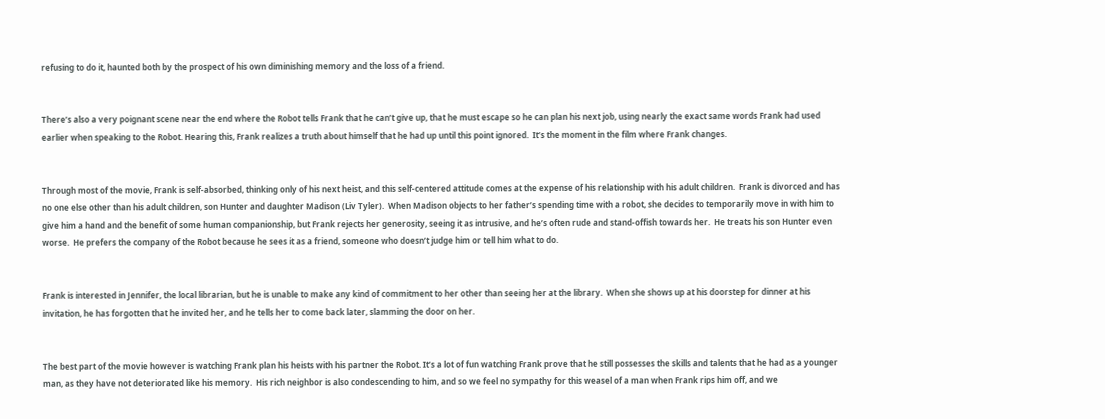refusing to do it, haunted both by the prospect of his own diminishing memory and the loss of a friend.


There’s also a very poignant scene near the end where the Robot tells Frank that he can’t give up, that he must escape so he can plan his next job, using nearly the exact same words Frank had used earlier when speaking to the Robot. Hearing this, Frank realizes a truth about himself that he had up until this point ignored.  It’s the moment in the film where Frank changes.


Through most of the movie, Frank is self-absorbed, thinking only of his next heist, and this self-centered attitude comes at the expense of his relationship with his adult children.  Frank is divorced and has no one else other than his adult children, son Hunter and daughter Madison (Liv Tyler).  When Madison objects to her father’s spending time with a robot, she decides to temporarily move in with him to give him a hand and the benefit of some human companionship, but Frank rejects her generosity, seeing it as intrusive, and he’s often rude and stand-offish towards her.  He treats his son Hunter even worse.  He prefers the company of the Robot because he sees it as a friend, someone who doesn’t judge him or tell him what to do.


Frank is interested in Jennifer, the local librarian, but he is unable to make any kind of commitment to her other than seeing her at the library.  When she shows up at his doorstep for dinner at his invitation, he has forgotten that he invited her, and he tells her to come back later, slamming the door on her.


The best part of the movie however is watching Frank plan his heists with his partner the Robot. It’s a lot of fun watching Frank prove that he still possesses the skills and talents that he had as a younger man, as they have not deteriorated like his memory.  His rich neighbor is also condescending to him, and so we feel no sympathy for this weasel of a man when Frank rips him off, and we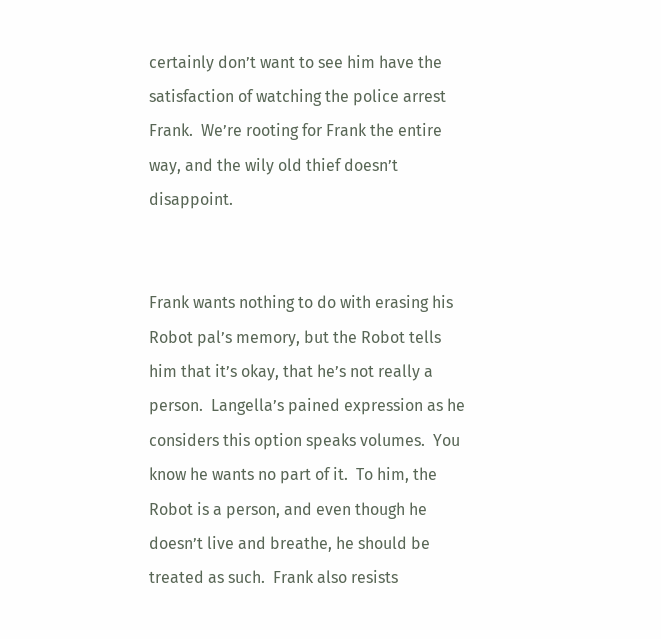certainly don’t want to see him have the satisfaction of watching the police arrest Frank.  We’re rooting for Frank the entire way, and the wily old thief doesn’t disappoint.


Frank wants nothing to do with erasing his Robot pal’s memory, but the Robot tells him that it’s okay, that he’s not really a person.  Langella’s pained expression as he considers this option speaks volumes.  You know he wants no part of it.  To him, the Robot is a person, and even though he doesn’t live and breathe, he should be treated as such.  Frank also resists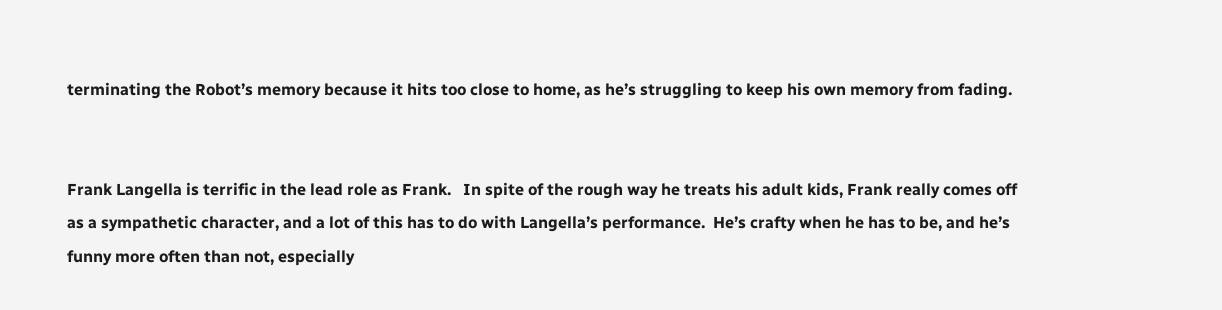terminating the Robot’s memory because it hits too close to home, as he’s struggling to keep his own memory from fading.


Frank Langella is terrific in the lead role as Frank.   In spite of the rough way he treats his adult kids, Frank really comes off as a sympathetic character, and a lot of this has to do with Langella’s performance.  He’s crafty when he has to be, and he’s funny more often than not, especially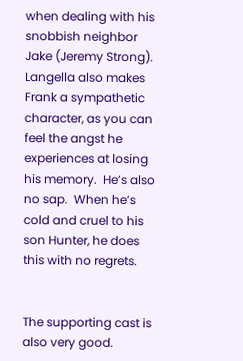when dealing with his snobbish neighbor Jake (Jeremy Strong).  Langella also makes Frank a sympathetic character, as you can feel the angst he experiences at losing his memory.  He’s also no sap.  When he’s cold and cruel to his son Hunter, he does this with no regrets.


The supporting cast is also very good.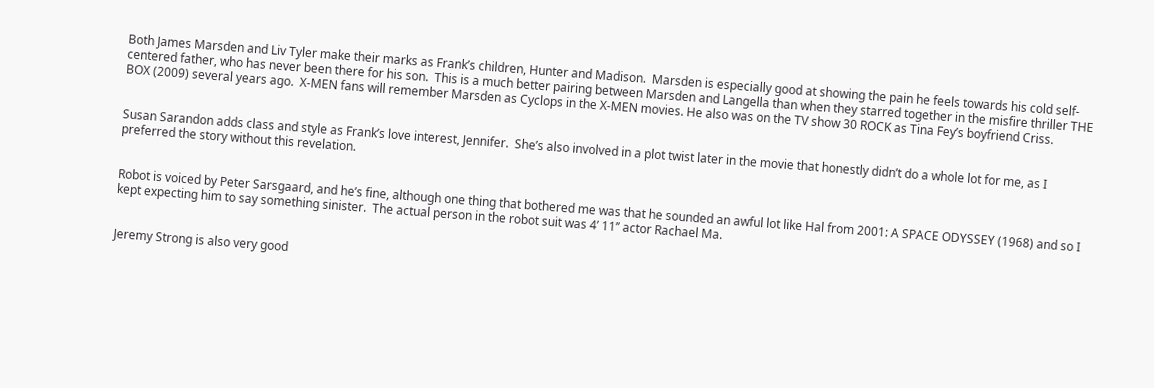Both James Marsden and Liv Tyler make their marks as Frank’s children, Hunter and Madison.  Marsden is especially good at showing the pain he feels towards his cold self-centered father, who has never been there for his son.  This is a much better pairing between Marsden and Langella than when they starred together in the misfire thriller THE BOX (2009) several years ago.  X-MEN fans will remember Marsden as Cyclops in the X-MEN movies. He also was on the TV show 30 ROCK as Tina Fey’s boyfriend Criss.


Susan Sarandon adds class and style as Frank’s love interest, Jennifer.  She’s also involved in a plot twist later in the movie that honestly didn’t do a whole lot for me, as I preferred the story without this revelation.


Robot is voiced by Peter Sarsgaard, and he’s fine, although one thing that bothered me was that he sounded an awful lot like Hal from 2001: A SPACE ODYSSEY (1968) and so I kept expecting him to say something sinister.  The actual person in the robot suit was 4’ 11’’ actor Rachael Ma.


Jeremy Strong is also very good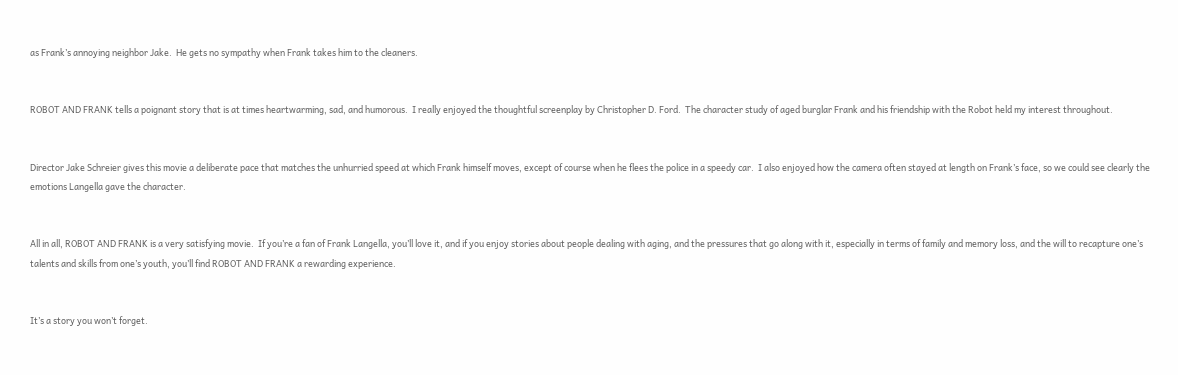as Frank’s annoying neighbor Jake.  He gets no sympathy when Frank takes him to the cleaners.


ROBOT AND FRANK tells a poignant story that is at times heartwarming, sad, and humorous.  I really enjoyed the thoughtful screenplay by Christopher D. Ford.  The character study of aged burglar Frank and his friendship with the Robot held my interest throughout.


Director Jake Schreier gives this movie a deliberate pace that matches the unhurried speed at which Frank himself moves, except of course when he flees the police in a speedy car.  I also enjoyed how the camera often stayed at length on Frank’s face, so we could see clearly the emotions Langella gave the character.


All in all, ROBOT AND FRANK is a very satisfying movie.  If you’re a fan of Frank Langella, you’ll love it, and if you enjoy stories about people dealing with aging, and the pressures that go along with it, especially in terms of family and memory loss, and the will to recapture one’s talents and skills from one’s youth, you’ll find ROBOT AND FRANK a rewarding experience.


It’s a story you won’t forget.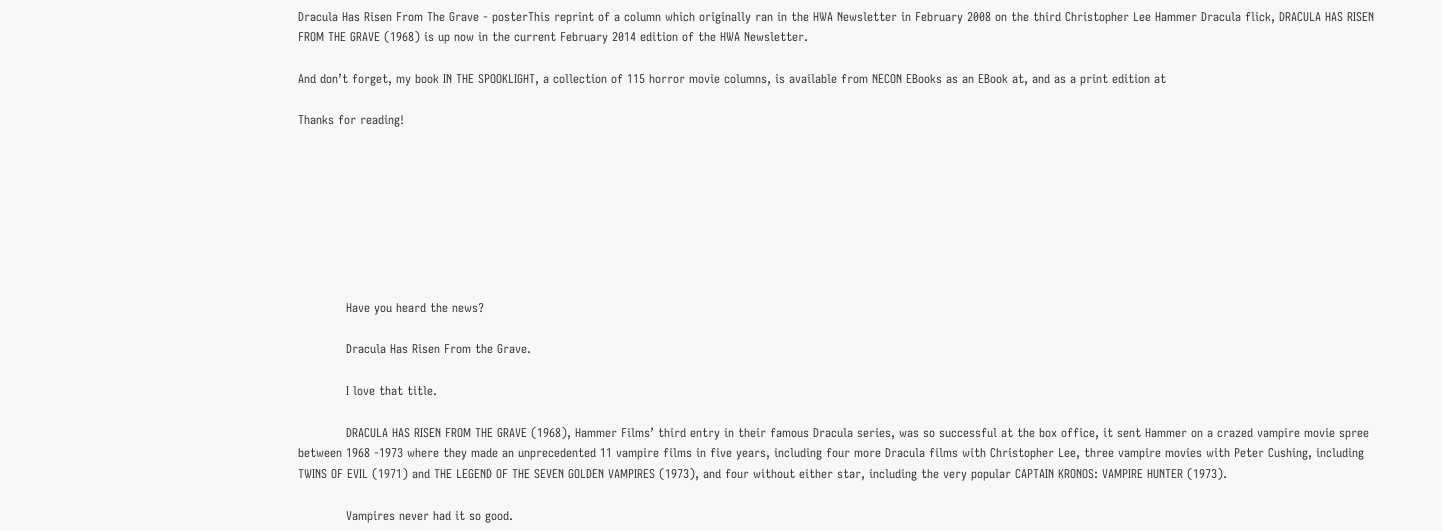Dracula Has Risen From The Grave - posterThis reprint of a column which originally ran in the HWA Newsletter in February 2008 on the third Christopher Lee Hammer Dracula flick, DRACULA HAS RISEN FROM THE GRAVE (1968) is up now in the current February 2014 edition of the HWA Newsletter.

And don’t forget, my book IN THE SPOOKLIGHT, a collection of 115 horror movie columns, is available from NECON EBooks as an EBook at, and as a print edition at

Thanks for reading!








            Have you heard the news?

            Dracula Has Risen From the Grave.

            I love that title.

            DRACULA HAS RISEN FROM THE GRAVE (1968), Hammer Films’ third entry in their famous Dracula series, was so successful at the box office, it sent Hammer on a crazed vampire movie spree between 1968 -1973 where they made an unprecedented 11 vampire films in five years, including four more Dracula films with Christopher Lee, three vampire movies with Peter Cushing, including TWINS OF EVIL (1971) and THE LEGEND OF THE SEVEN GOLDEN VAMPIRES (1973), and four without either star, including the very popular CAPTAIN KRONOS: VAMPIRE HUNTER (1973).

            Vampires never had it so good.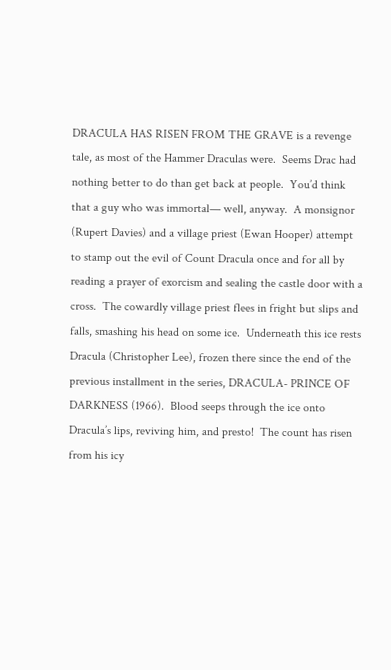DRACULA HAS RISEN FROM THE GRAVE is a revenge tale, as most of the Hammer Draculas were.  Seems Drac had nothing better to do than get back at people.  You’d think that a guy who was immortal— well, anyway.  A monsignor (Rupert Davies) and a village priest (Ewan Hooper) attempt to stamp out the evil of Count Dracula once and for all by reading a prayer of exorcism and sealing the castle door with a cross.  The cowardly village priest flees in fright but slips and falls, smashing his head on some ice.  Underneath this ice rests Dracula (Christopher Lee), frozen there since the end of the previous installment in the series, DRACULA- PRINCE OF DARKNESS (1966).  Blood seeps through the ice onto Dracula’s lips, reviving him, and presto!  The count has risen from his icy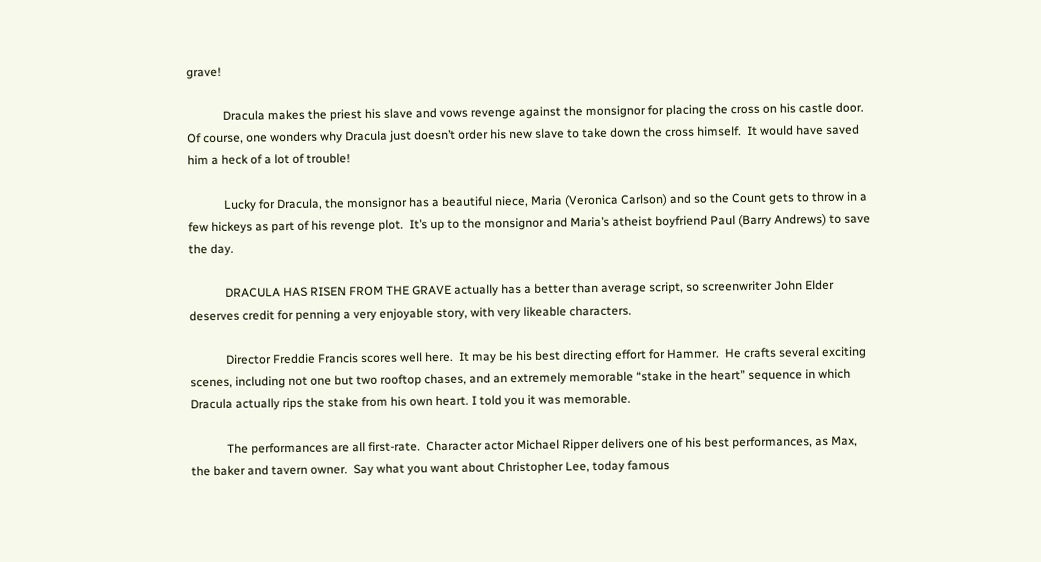grave!

            Dracula makes the priest his slave and vows revenge against the monsignor for placing the cross on his castle door.  Of course, one wonders why Dracula just doesn’t order his new slave to take down the cross himself.  It would have saved him a heck of a lot of trouble!

            Lucky for Dracula, the monsignor has a beautiful niece, Maria (Veronica Carlson) and so the Count gets to throw in a few hickeys as part of his revenge plot.  It’s up to the monsignor and Maria’s atheist boyfriend Paul (Barry Andrews) to save the day.

            DRACULA HAS RISEN FROM THE GRAVE actually has a better than average script, so screenwriter John Elder deserves credit for penning a very enjoyable story, with very likeable characters.

            Director Freddie Francis scores well here.  It may be his best directing effort for Hammer.  He crafts several exciting scenes, including not one but two rooftop chases, and an extremely memorable “stake in the heart” sequence in which Dracula actually rips the stake from his own heart. I told you it was memorable.

            The performances are all first-rate.  Character actor Michael Ripper delivers one of his best performances, as Max, the baker and tavern owner.  Say what you want about Christopher Lee, today famous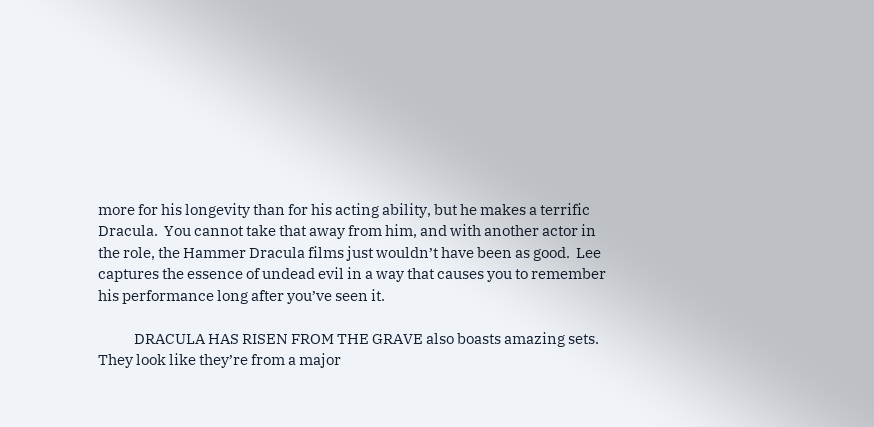more for his longevity than for his acting ability, but he makes a terrific Dracula.  You cannot take that away from him, and with another actor in the role, the Hammer Dracula films just wouldn’t have been as good.  Lee captures the essence of undead evil in a way that causes you to remember his performance long after you’ve seen it.

            DRACULA HAS RISEN FROM THE GRAVE also boasts amazing sets.  They look like they’re from a major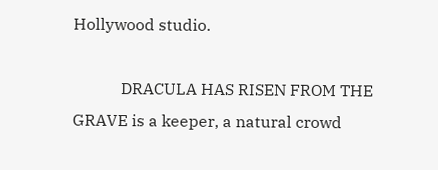Hollywood studio.

            DRACULA HAS RISEN FROM THE GRAVE is a keeper, a natural crowd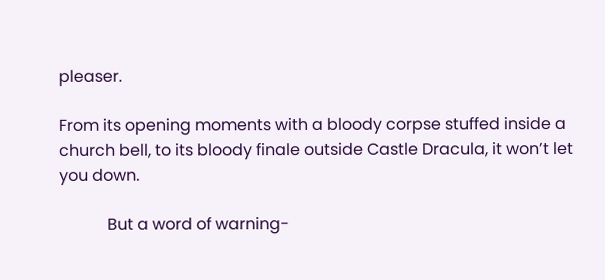pleaser.

From its opening moments with a bloody corpse stuffed inside a church bell, to its bloody finale outside Castle Dracula, it won’t let you down.

            But a word of warning-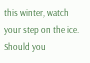this winter, watch your step on the ice.  Should you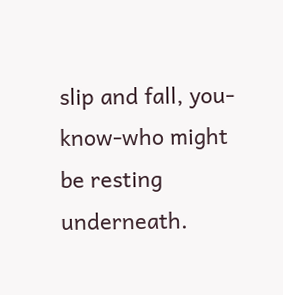slip and fall, you-know-who might be resting underneath.